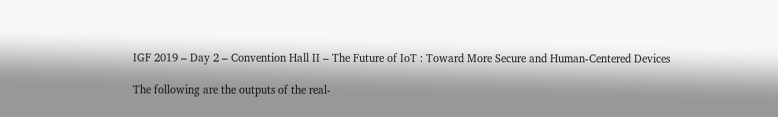IGF 2019 – Day 2 – Convention Hall II – The Future of IoT : Toward More Secure and Human-Centered Devices

The following are the outputs of the real-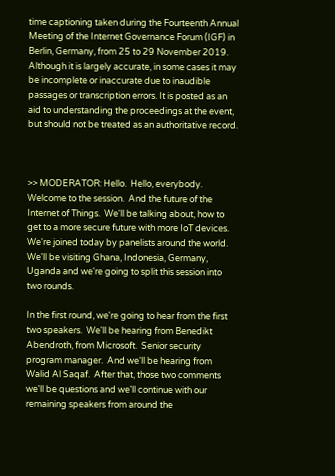time captioning taken during the Fourteenth Annual Meeting of the Internet Governance Forum (IGF) in Berlin, Germany, from 25 to 29 November 2019. Although it is largely accurate, in some cases it may be incomplete or inaccurate due to inaudible passages or transcription errors. It is posted as an aid to understanding the proceedings at the event, but should not be treated as an authoritative record.



>> MODERATOR: Hello.  Hello, everybody.  Welcome to the session.  And the future of the Internet of Things.  We'll be talking about, how to get to a more secure future with more IoT devices.  We're joined today by panelists around the world.  We'll be visiting Ghana, Indonesia, Germany, Uganda and we're going to split this session into two rounds.

In the first round, we're going to hear from the first two speakers.  We'll be hearing from Benedikt Abendroth, from Microsoft.  Senior security program manager.  And we'll be hearing from Walid Al Saqaf.  After that, those two comments we'll be questions and we'll continue with our remaining speakers from around the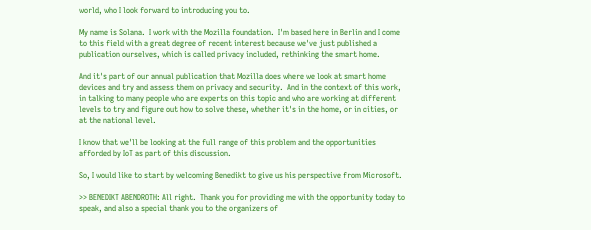world, who I look forward to introducing you to.

My name is Solana.  I work with the Mozilla foundation.  I'm based here in Berlin and I come to this field with a great degree of recent interest because we've just published a publication ourselves, which is called privacy included, rethinking the smart home.

And it's part of our annual publication that Mozilla does where we look at smart home devices and try and assess them on privacy and security.  And in the context of this work, in talking to many people who are experts on this topic and who are working at different levels to try and figure out how to solve these, whether it's in the home, or in cities, or at the national level.

I know that we'll be looking at the full range of this problem and the opportunities afforded by IoT as part of this discussion.

So, I would like to start by welcoming Benedikt to give us his perspective from Microsoft.

>> BENEDIKT ABENDROTH: All right.  Thank you for providing me with the opportunity today to speak, and also a special thank you to the organizers of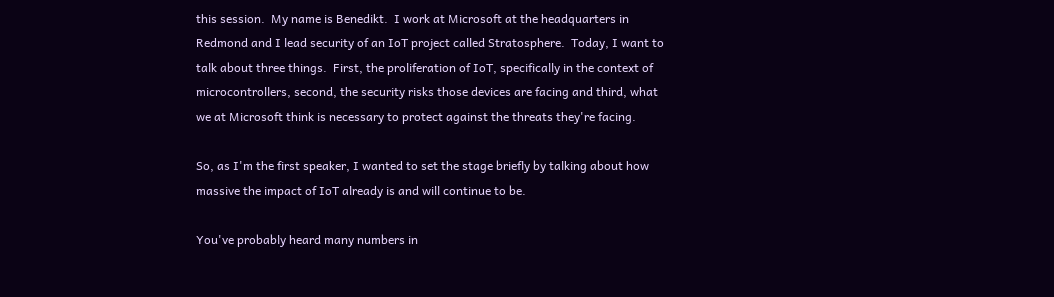this session.  My name is Benedikt.  I work at Microsoft at the headquarters in Redmond and I lead security of an IoT project called Stratosphere.  Today, I want to talk about three things.  First, the proliferation of IoT, specifically in the context of microcontrollers, second, the security risks those devices are facing and third, what we at Microsoft think is necessary to protect against the threats they're facing.

So, as I'm the first speaker, I wanted to set the stage briefly by talking about how massive the impact of IoT already is and will continue to be.

You've probably heard many numbers in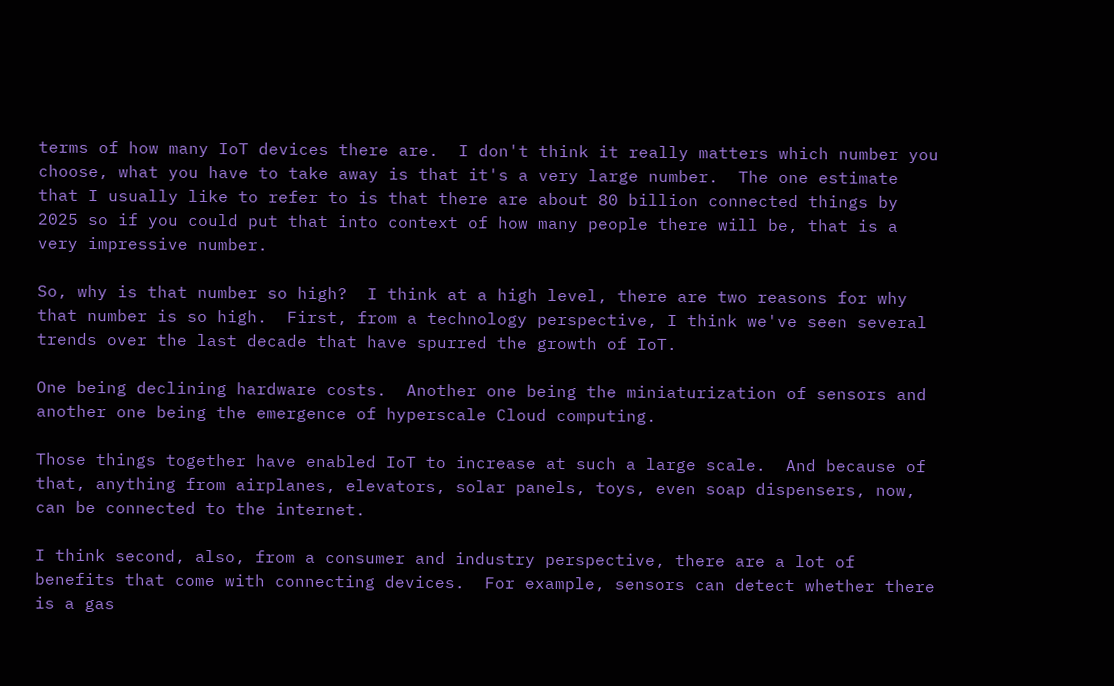terms of how many IoT devices there are.  I don't think it really matters which number you choose, what you have to take away is that it's a very large number.  The one estimate that I usually like to refer to is that there are about 80 billion connected things by 2025 so if you could put that into context of how many people there will be, that is a very impressive number.

So, why is that number so high?  I think at a high level, there are two reasons for why that number is so high.  First, from a technology perspective, I think we've seen several trends over the last decade that have spurred the growth of IoT.

One being declining hardware costs.  Another one being the miniaturization of sensors and another one being the emergence of hyperscale Cloud computing.

Those things together have enabled IoT to increase at such a large scale.  And because of that, anything from airplanes, elevators, solar panels, toys, even soap dispensers, now, can be connected to the internet.

I think second, also, from a consumer and industry perspective, there are a lot of benefits that come with connecting devices.  For example, sensors can detect whether there is a gas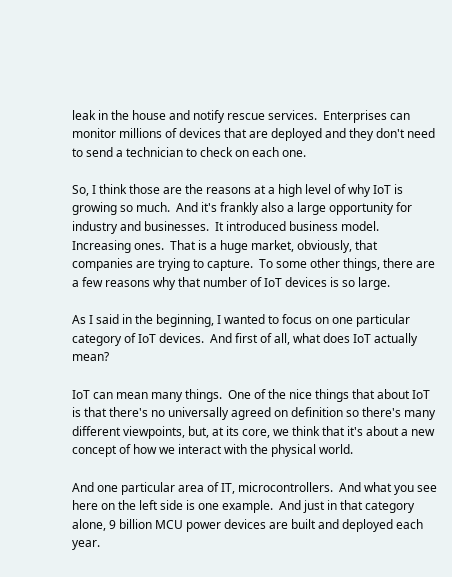leak in the house and notify rescue services.  Enterprises can monitor millions of devices that are deployed and they don't need to send a technician to check on each one.

So, I think those are the reasons at a high level of why IoT is growing so much.  And it's frankly also a large opportunity for industry and businesses.  It introduced business model.  Increasing ones.  That is a huge market, obviously, that companies are trying to capture.  To some other things, there are a few reasons why that number of IoT devices is so large.

As I said in the beginning, I wanted to focus on one particular category of IoT devices.  And first of all, what does IoT actually mean?

IoT can mean many things.  One of the nice things that about IoT is that there's no universally agreed on definition so there's many different viewpoints, but, at its core, we think that it's about a new concept of how we interact with the physical world.

And one particular area of IT, microcontrollers.  And what you see here on the left side is one example.  And just in that category alone, 9 billion MCU power devices are built and deployed each year.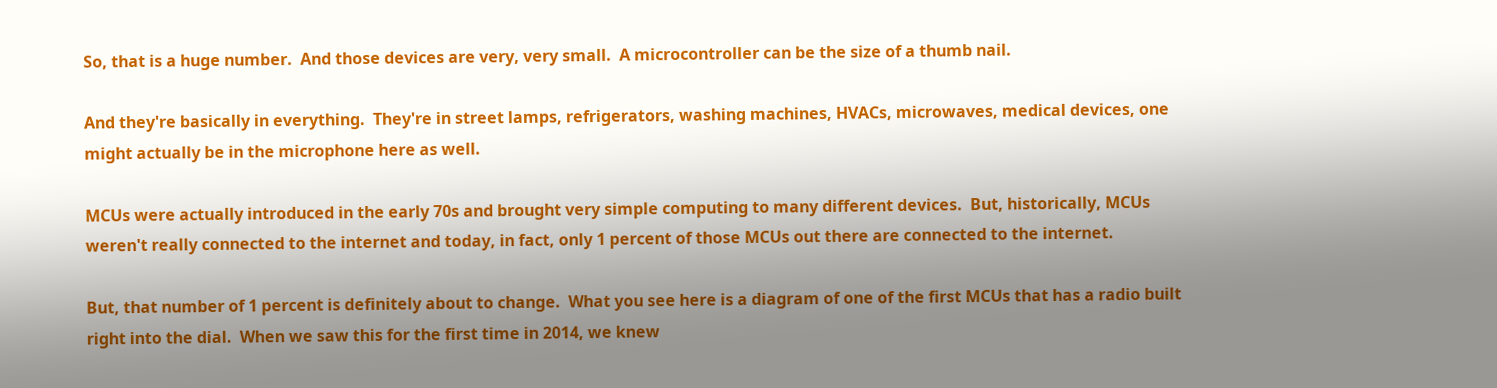So, that is a huge number.  And those devices are very, very small.  A microcontroller can be the size of a thumb nail.

And they're basically in everything.  They're in street lamps, refrigerators, washing machines, HVACs, microwaves, medical devices, one might actually be in the microphone here as well.

MCUs were actually introduced in the early 70s and brought very simple computing to many different devices.  But, historically, MCUs weren't really connected to the internet and today, in fact, only 1 percent of those MCUs out there are connected to the internet.

But, that number of 1 percent is definitely about to change.  What you see here is a diagram of one of the first MCUs that has a radio built right into the dial.  When we saw this for the first time in 2014, we knew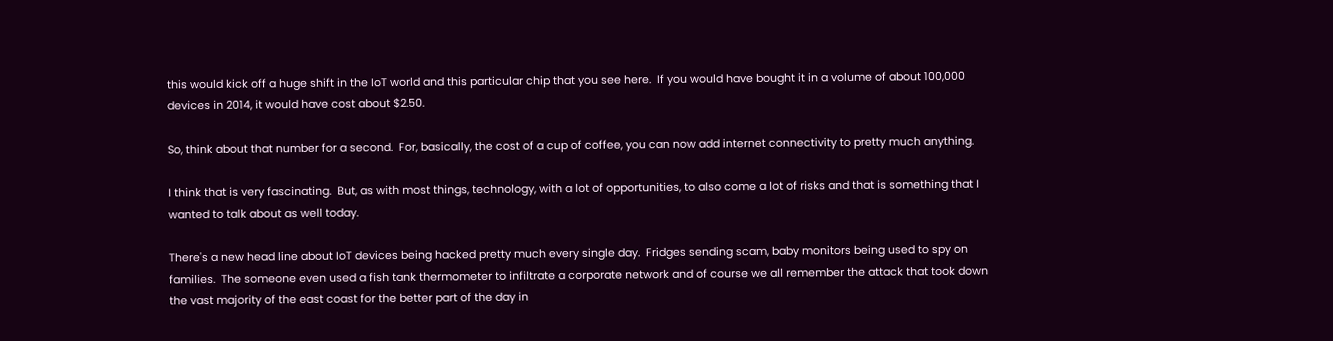this would kick off a huge shift in the IoT world and this particular chip that you see here.  If you would have bought it in a volume of about 100,000 devices in 2014, it would have cost about $2.50.

So, think about that number for a second.  For, basically, the cost of a cup of coffee, you can now add internet connectivity to pretty much anything.

I think that is very fascinating.  But, as with most things, technology, with a lot of opportunities, to also come a lot of risks and that is something that I wanted to talk about as well today.

There's a new head line about IoT devices being hacked pretty much every single day.  Fridges sending scam, baby monitors being used to spy on families.  The someone even used a fish tank thermometer to infiltrate a corporate network and of course we all remember the attack that took down the vast majority of the east coast for the better part of the day in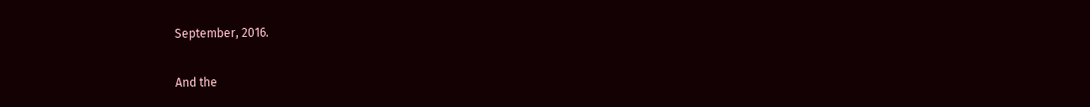September, 2016.

And the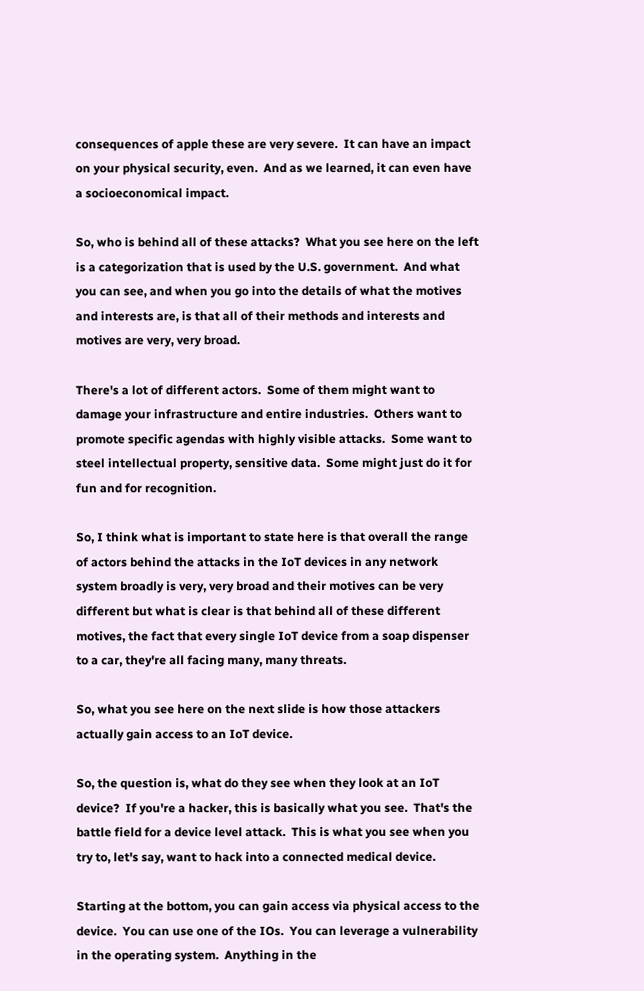consequences of apple these are very severe.  It can have an impact on your physical security, even.  And as we learned, it can even have a socioeconomical impact.

So, who is behind all of these attacks?  What you see here on the left is a categorization that is used by the U.S. government.  And what you can see, and when you go into the details of what the motives and interests are, is that all of their methods and interests and motives are very, very broad.

There's a lot of different actors.  Some of them might want to damage your infrastructure and entire industries.  Others want to promote specific agendas with highly visible attacks.  Some want to steel intellectual property, sensitive data.  Some might just do it for fun and for recognition.

So, I think what is important to state here is that overall the range of actors behind the attacks in the IoT devices in any network system broadly is very, very broad and their motives can be very different but what is clear is that behind all of these different motives, the fact that every single IoT device from a soap dispenser to a car, they're all facing many, many threats.

So, what you see here on the next slide is how those attackers actually gain access to an IoT device.

So, the question is, what do they see when they look at an IoT device?  If you're a hacker, this is basically what you see.  That's the battle field for a device level attack.  This is what you see when you try to, let's say, want to hack into a connected medical device.

Starting at the bottom, you can gain access via physical access to the device.  You can use one of the IOs.  You can leverage a vulnerability in the operating system.  Anything in the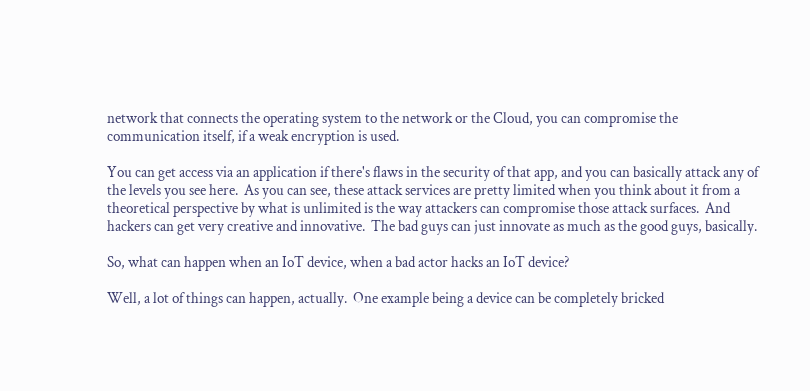network that connects the operating system to the network or the Cloud, you can compromise the communication itself, if a weak encryption is used.

You can get access via an application if there's flaws in the security of that app, and you can basically attack any of the levels you see here.  As you can see, these attack services are pretty limited when you think about it from a theoretical perspective by what is unlimited is the way attackers can compromise those attack surfaces.  And hackers can get very creative and innovative.  The bad guys can just innovate as much as the good guys, basically.

So, what can happen when an IoT device, when a bad actor hacks an IoT device?

Well, a lot of things can happen, actually.  One example being a device can be completely bricked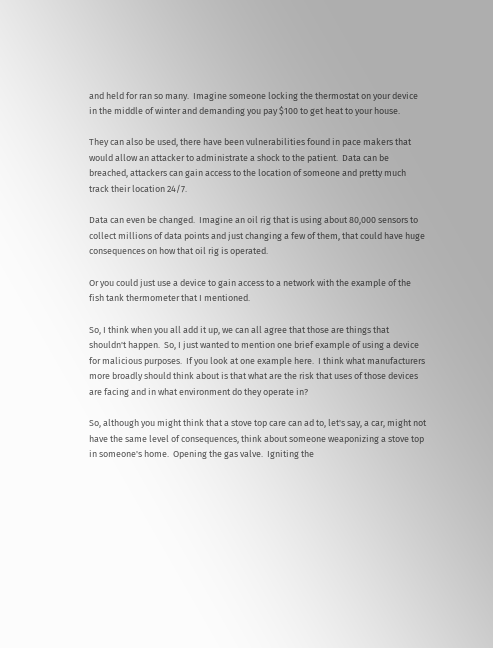and held for ran so many.  Imagine someone locking the thermostat on your device in the middle of winter and demanding you pay $100 to get heat to your house.

They can also be used, there have been vulnerabilities found in pace makers that would allow an attacker to administrate a shock to the patient.  Data can be breached, attackers can gain access to the location of someone and pretty much track their location 24/7.

Data can even be changed.  Imagine an oil rig that is using about 80,000 sensors to collect millions of data points and just changing a few of them, that could have huge consequences on how that oil rig is operated.

Or you could just use a device to gain access to a network with the example of the fish tank thermometer that I mentioned.

So, I think when you all add it up, we can all agree that those are things that shouldn't happen.  So, I just wanted to mention one brief example of using a device for malicious purposes.  If you look at one example here.  I think what manufacturers more broadly should think about is that what are the risk that uses of those devices are facing and in what environment do they operate in?

So, although you might think that a stove top care can ad to, let's say, a car, might not have the same level of consequences, think about someone weaponizing a stove top in someone's home.  Opening the gas valve.  Igniting the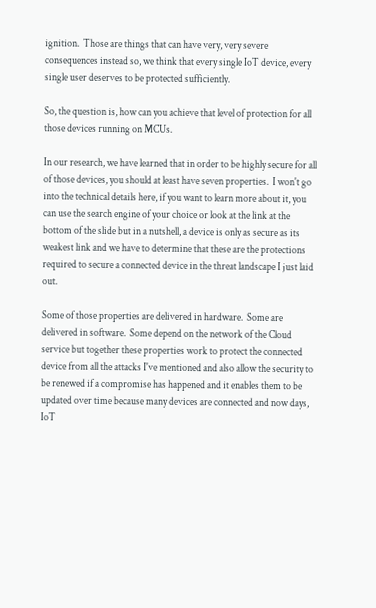ignition.  Those are things that can have very, very severe consequences instead so, we think that every single IoT device, every single user deserves to be protected sufficiently.

So, the question is, how can you achieve that level of protection for all those devices running on MCUs.

In our research, we have learned that in order to be highly secure for all of those devices, you should at least have seven properties.  I won't go into the technical details here, if you want to learn more about it, you can use the search engine of your choice or look at the link at the bottom of the slide but in a nutshell, a device is only as secure as its weakest link and we have to determine that these are the protections required to secure a connected device in the threat landscape I just laid out.

Some of those properties are delivered in hardware.  Some are delivered in software.  Some depend on the network of the Cloud service but together these properties work to protect the connected device from all the attacks I've mentioned and also allow the security to be renewed if a compromise has happened and it enables them to be updated over time because many devices are connected and now days, IoT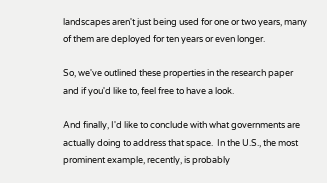landscapes aren't just being used for one or two years, many of them are deployed for ten years or even longer.

So, we've outlined these properties in the research paper and if you'd like to, feel free to have a look.

And finally, I'd like to conclude with what governments are actually doing to address that space.  In the U.S., the most prominent example, recently, is probably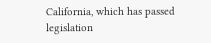California, which has passed legislation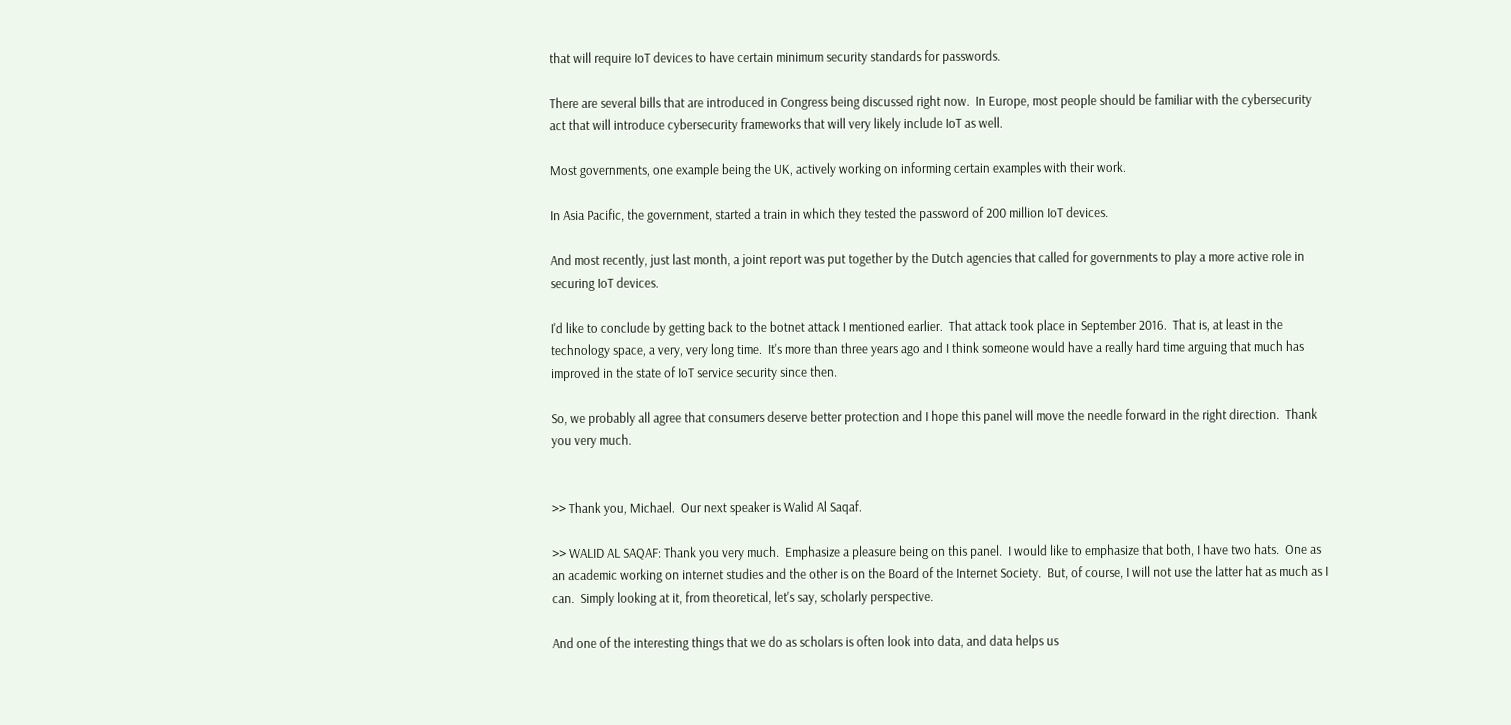that will require IoT devices to have certain minimum security standards for passwords.

There are several bills that are introduced in Congress being discussed right now.  In Europe, most people should be familiar with the cybersecurity act that will introduce cybersecurity frameworks that will very likely include IoT as well.

Most governments, one example being the UK, actively working on informing certain examples with their work.

In Asia Pacific, the government, started a train in which they tested the password of 200 million IoT devices.

And most recently, just last month, a joint report was put together by the Dutch agencies that called for governments to play a more active role in securing IoT devices.

I'd like to conclude by getting back to the botnet attack I mentioned earlier.  That attack took place in September 2016.  That is, at least in the technology space, a very, very long time.  It's more than three years ago and I think someone would have a really hard time arguing that much has improved in the state of IoT service security since then.

So, we probably all agree that consumers deserve better protection and I hope this panel will move the needle forward in the right direction.  Thank you very much.


>> Thank you, Michael.  Our next speaker is Walid Al Saqaf.

>> WALID AL SAQAF: Thank you very much.  Emphasize a pleasure being on this panel.  I would like to emphasize that both, I have two hats.  One as an academic working on internet studies and the other is on the Board of the Internet Society.  But, of course, I will not use the latter hat as much as I can.  Simply looking at it, from theoretical, let's say, scholarly perspective.

And one of the interesting things that we do as scholars is often look into data, and data helps us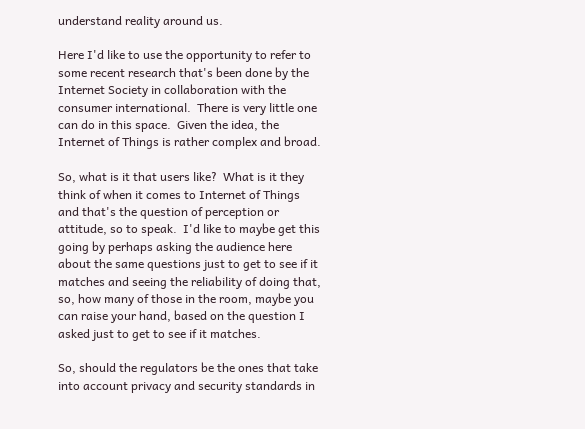understand reality around us.

Here I'd like to use the opportunity to refer to some recent research that's been done by the Internet Society in collaboration with the consumer international.  There is very little one can do in this space.  Given the idea, the Internet of Things is rather complex and broad.

So, what is it that users like?  What is it they think of when it comes to Internet of Things and that's the question of perception or attitude, so to speak.  I'd like to maybe get this going by perhaps asking the audience here about the same questions just to get to see if it matches and seeing the reliability of doing that, so, how many of those in the room, maybe you can raise your hand, based on the question I asked just to get to see if it matches.

So, should the regulators be the ones that take into account privacy and security standards in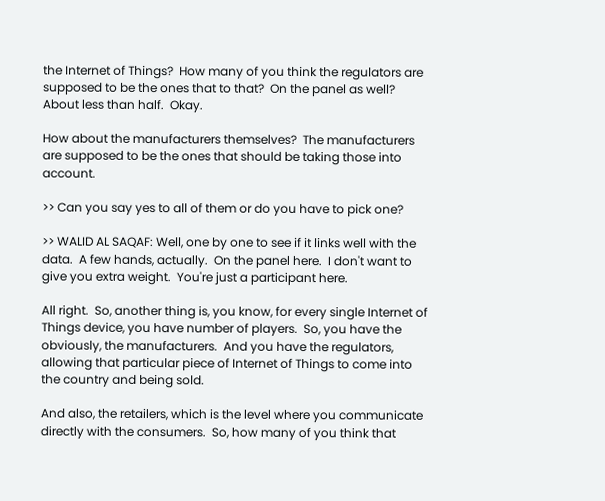the Internet of Things?  How many of you think the regulators are supposed to be the ones that to that?  On the panel as well?  About less than half.  Okay.

How about the manufacturers themselves?  The manufacturers are supposed to be the ones that should be taking those into account.

>> Can you say yes to all of them or do you have to pick one?

>> WALID AL SAQAF: Well, one by one to see if it links well with the data.  A few hands, actually.  On the panel here.  I don't want to give you extra weight.  You're just a participant here.

All right.  So, another thing is, you know, for every single Internet of Things device, you have number of players.  So, you have the obviously, the manufacturers.  And you have the regulators, allowing that particular piece of Internet of Things to come into the country and being sold.

And also, the retailers, which is the level where you communicate directly with the consumers.  So, how many of you think that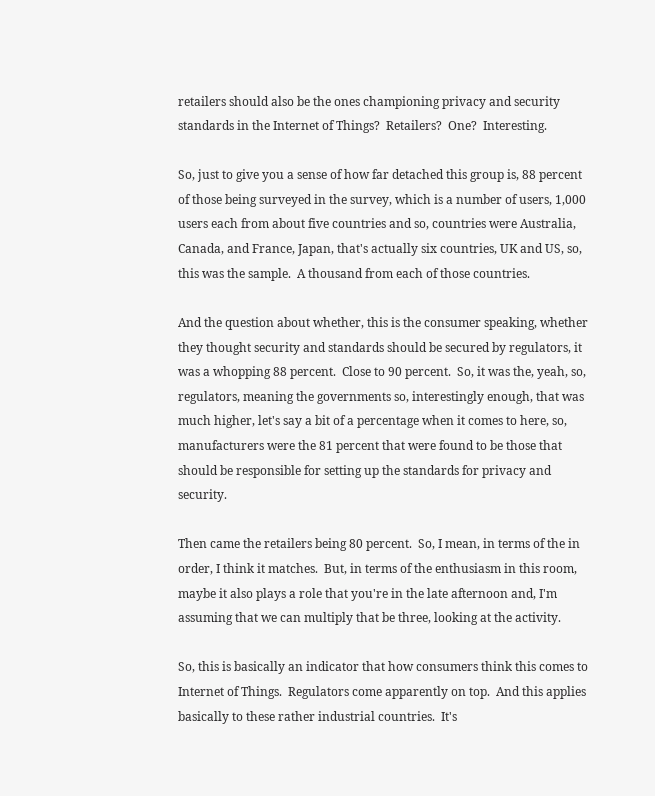retailers should also be the ones championing privacy and security standards in the Internet of Things?  Retailers?  One?  Interesting.

So, just to give you a sense of how far detached this group is, 88 percent of those being surveyed in the survey, which is a number of users, 1,000 users each from about five countries and so, countries were Australia, Canada, and France, Japan, that's actually six countries, UK and US, so, this was the sample.  A thousand from each of those countries.

And the question about whether, this is the consumer speaking, whether they thought security and standards should be secured by regulators, it was a whopping 88 percent.  Close to 90 percent.  So, it was the, yeah, so, regulators, meaning the governments so, interestingly enough, that was much higher, let's say a bit of a percentage when it comes to here, so, manufacturers were the 81 percent that were found to be those that should be responsible for setting up the standards for privacy and security.

Then came the retailers being 80 percent.  So, I mean, in terms of the in order, I think it matches.  But, in terms of the enthusiasm in this room, maybe it also plays a role that you're in the late afternoon and, I'm assuming that we can multiply that be three, looking at the activity.

So, this is basically an indicator that how consumers think this comes to Internet of Things.  Regulators come apparently on top.  And this applies basically to these rather industrial countries.  It's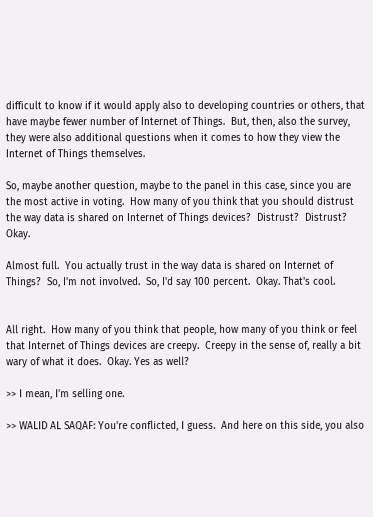difficult to know if it would apply also to developing countries or others, that have maybe fewer number of Internet of Things.  But, then, also the survey, they were also additional questions when it comes to how they view the Internet of Things themselves.

So, maybe another question, maybe to the panel in this case, since you are the most active in voting.  How many of you think that you should distrust the way data is shared on Internet of Things devices?  Distrust?  Distrust?  Okay.

Almost full.  You actually trust in the way data is shared on Internet of Things?  So, I'm not involved.  So, I'd say 100 percent.  Okay. That's cool.


All right.  How many of you think that people, how many of you think or feel that Internet of Things devices are creepy.  Creepy in the sense of, really a bit wary of what it does.  Okay. Yes as well?

>> I mean, I'm selling one.

>> WALID AL SAQAF: You're conflicted, I guess.  And here on this side, you also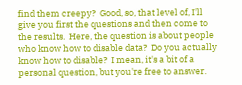find them creepy?  Good, so, that level of, I'll give you first the questions and then come to the results.  Here, the question is about people who know how to disable data?  Do you actually know how to disable?  I mean, it's a bit of a personal question, but you're free to answer.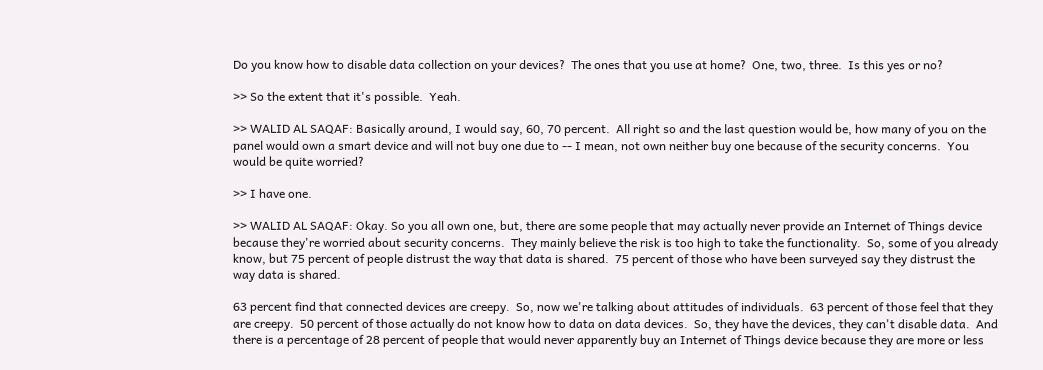Do you know how to disable data collection on your devices?  The ones that you use at home?  One, two, three.  Is this yes or no?

>> So the extent that it's possible.  Yeah.

>> WALID AL SAQAF: Basically around, I would say, 60, 70 percent.  All right so and the last question would be, how many of you on the panel would own a smart device and will not buy one due to ‑‑ I mean, not own neither buy one because of the security concerns.  You would be quite worried?

>> I have one.

>> WALID AL SAQAF: Okay. So you all own one, but, there are some people that may actually never provide an Internet of Things device because they're worried about security concerns.  They mainly believe the risk is too high to take the functionality.  So, some of you already know, but 75 percent of people distrust the way that data is shared.  75 percent of those who have been surveyed say they distrust the way data is shared.

63 percent find that connected devices are creepy.  So, now we're talking about attitudes of individuals.  63 percent of those feel that they are creepy.  50 percent of those actually do not know how to data on data devices.  So, they have the devices, they can't disable data.  And there is a percentage of 28 percent of people that would never apparently buy an Internet of Things device because they are more or less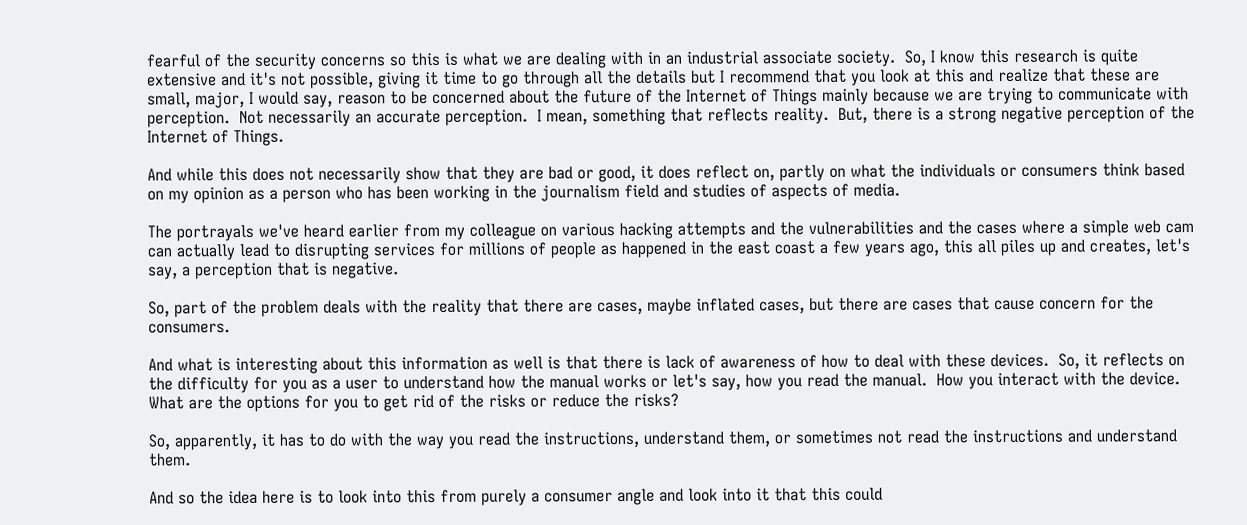fearful of the security concerns so this is what we are dealing with in an industrial associate society.  So, I know this research is quite extensive and it's not possible, giving it time to go through all the details but I recommend that you look at this and realize that these are small, major, I would say, reason to be concerned about the future of the Internet of Things mainly because we are trying to communicate with perception.  Not necessarily an accurate perception.  I mean, something that reflects reality.  But, there is a strong negative perception of the Internet of Things.

And while this does not necessarily show that they are bad or good, it does reflect on, partly on what the individuals or consumers think based on my opinion as a person who has been working in the journalism field and studies of aspects of media.

The portrayals we've heard earlier from my colleague on various hacking attempts and the vulnerabilities and the cases where a simple web cam can actually lead to disrupting services for millions of people as happened in the east coast a few years ago, this all piles up and creates, let's say, a perception that is negative.

So, part of the problem deals with the reality that there are cases, maybe inflated cases, but there are cases that cause concern for the consumers.

And what is interesting about this information as well is that there is lack of awareness of how to deal with these devices.  So, it reflects on the difficulty for you as a user to understand how the manual works or let's say, how you read the manual.  How you interact with the device.  What are the options for you to get rid of the risks or reduce the risks?

So, apparently, it has to do with the way you read the instructions, understand them, or sometimes not read the instructions and understand them.

And so the idea here is to look into this from purely a consumer angle and look into it that this could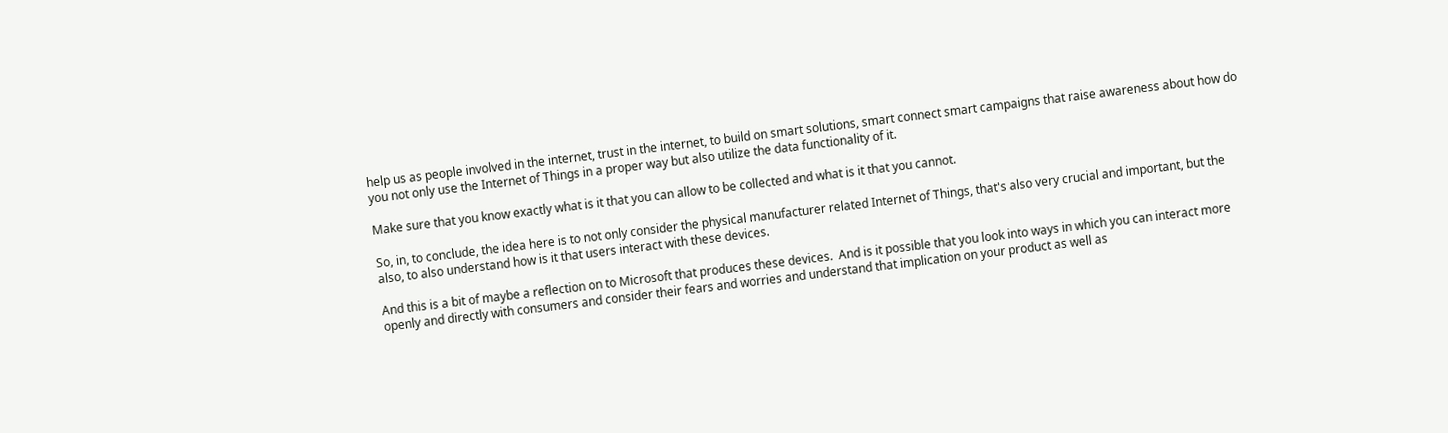help us as people involved in the internet, trust in the internet, to build on smart solutions, smart connect smart campaigns that raise awareness about how do you not only use the Internet of Things in a proper way but also utilize the data functionality of it.

Make sure that you know exactly what is it that you can allow to be collected and what is it that you cannot.

So, in, to conclude, the idea here is to not only consider the physical manufacturer related Internet of Things, that's also very crucial and important, but the also, to also understand how is it that users interact with these devices.

And this is a bit of maybe a reflection on to Microsoft that produces these devices.  And is it possible that you look into ways in which you can interact more openly and directly with consumers and consider their fears and worries and understand that implication on your product as well as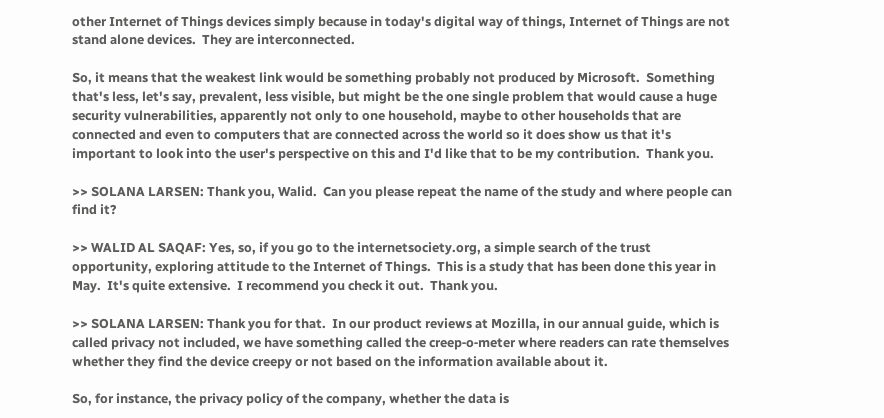other Internet of Things devices simply because in today's digital way of things, Internet of Things are not stand alone devices.  They are interconnected.

So, it means that the weakest link would be something probably not produced by Microsoft.  Something that's less, let's say, prevalent, less visible, but might be the one single problem that would cause a huge security vulnerabilities, apparently not only to one household, maybe to other households that are connected and even to computers that are connected across the world so it does show us that it's important to look into the user's perspective on this and I'd like that to be my contribution.  Thank you.

>> SOLANA LARSEN: Thank you, Walid.  Can you please repeat the name of the study and where people can find it?

>> WALID AL SAQAF: Yes, so, if you go to the internetsociety.org, a simple search of the trust opportunity, exploring attitude to the Internet of Things.  This is a study that has been done this year in May.  It's quite extensive.  I recommend you check it out.  Thank you.

>> SOLANA LARSEN: Thank you for that.  In our product reviews at Mozilla, in our annual guide, which is called privacy not included, we have something called the creep‑o‑meter where readers can rate themselves whether they find the device creepy or not based on the information available about it.

So, for instance, the privacy policy of the company, whether the data is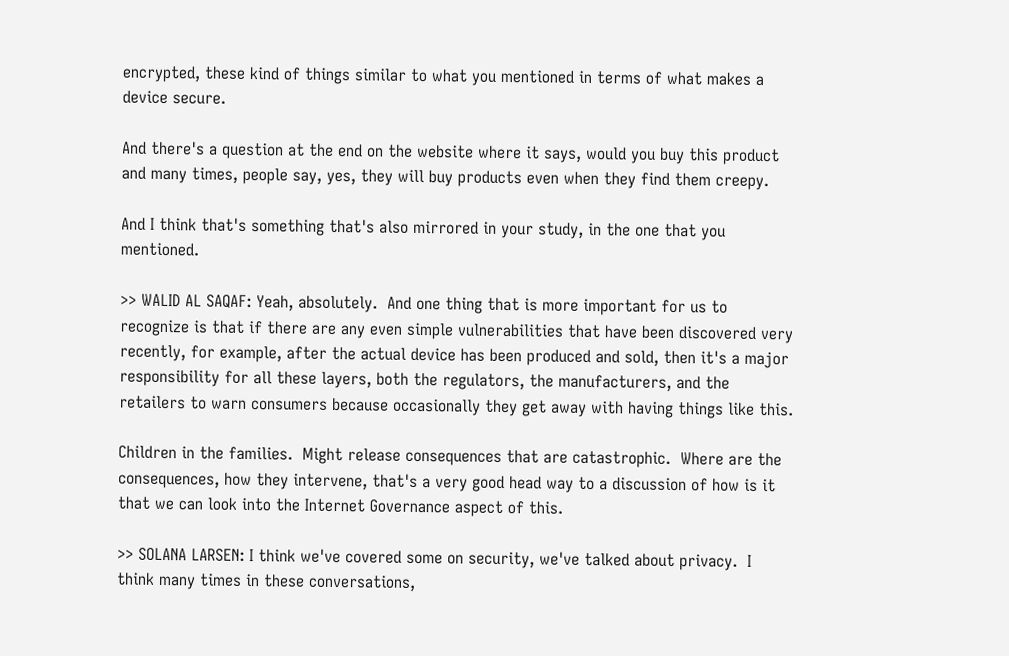encrypted, these kind of things similar to what you mentioned in terms of what makes a device secure.

And there's a question at the end on the website where it says, would you buy this product and many times, people say, yes, they will buy products even when they find them creepy.

And I think that's something that's also mirrored in your study, in the one that you mentioned.

>> WALID AL SAQAF: Yeah, absolutely.  And one thing that is more important for us to recognize is that if there are any even simple vulnerabilities that have been discovered very recently, for example, after the actual device has been produced and sold, then it's a major responsibility for all these layers, both the regulators, the manufacturers, and the retailers to warn consumers because occasionally they get away with having things like this.

Children in the families.  Might release consequences that are catastrophic.  Where are the consequences, how they intervene, that's a very good head way to a discussion of how is it that we can look into the Internet Governance aspect of this.

>> SOLANA LARSEN: I think we've covered some on security, we've talked about privacy.  I think many times in these conversations,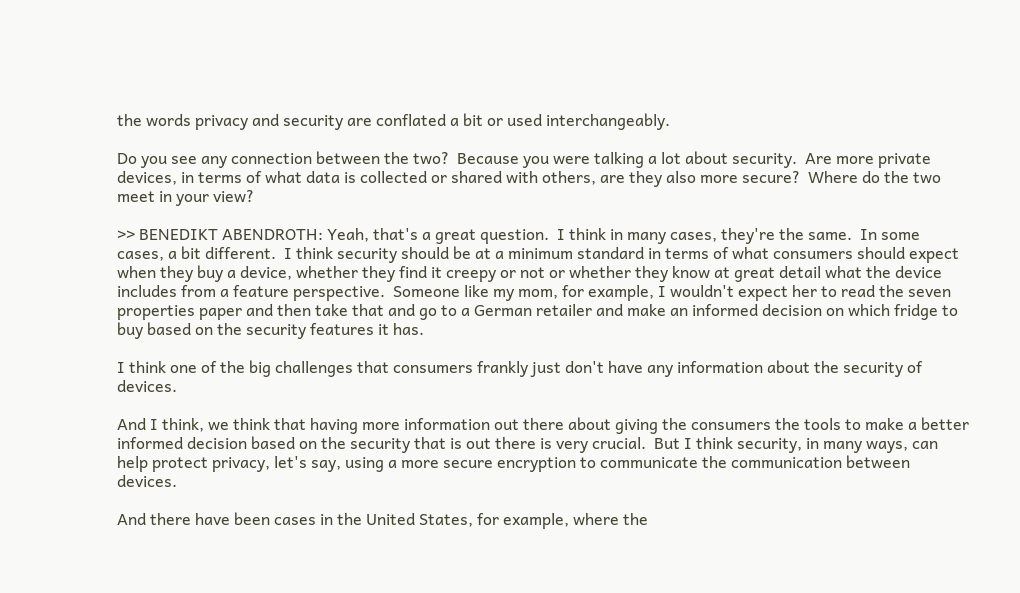the words privacy and security are conflated a bit or used interchangeably.

Do you see any connection between the two?  Because you were talking a lot about security.  Are more private devices, in terms of what data is collected or shared with others, are they also more secure?  Where do the two meet in your view?

>> BENEDIKT ABENDROTH: Yeah, that's a great question.  I think in many cases, they're the same.  In some cases, a bit different.  I think security should be at a minimum standard in terms of what consumers should expect when they buy a device, whether they find it creepy or not or whether they know at great detail what the device includes from a feature perspective.  Someone like my mom, for example, I wouldn't expect her to read the seven properties paper and then take that and go to a German retailer and make an informed decision on which fridge to buy based on the security features it has.

I think one of the big challenges that consumers frankly just don't have any information about the security of devices.

And I think, we think that having more information out there about giving the consumers the tools to make a better informed decision based on the security that is out there is very crucial.  But I think security, in many ways, can help protect privacy, let's say, using a more secure encryption to communicate the communication between devices.

And there have been cases in the United States, for example, where the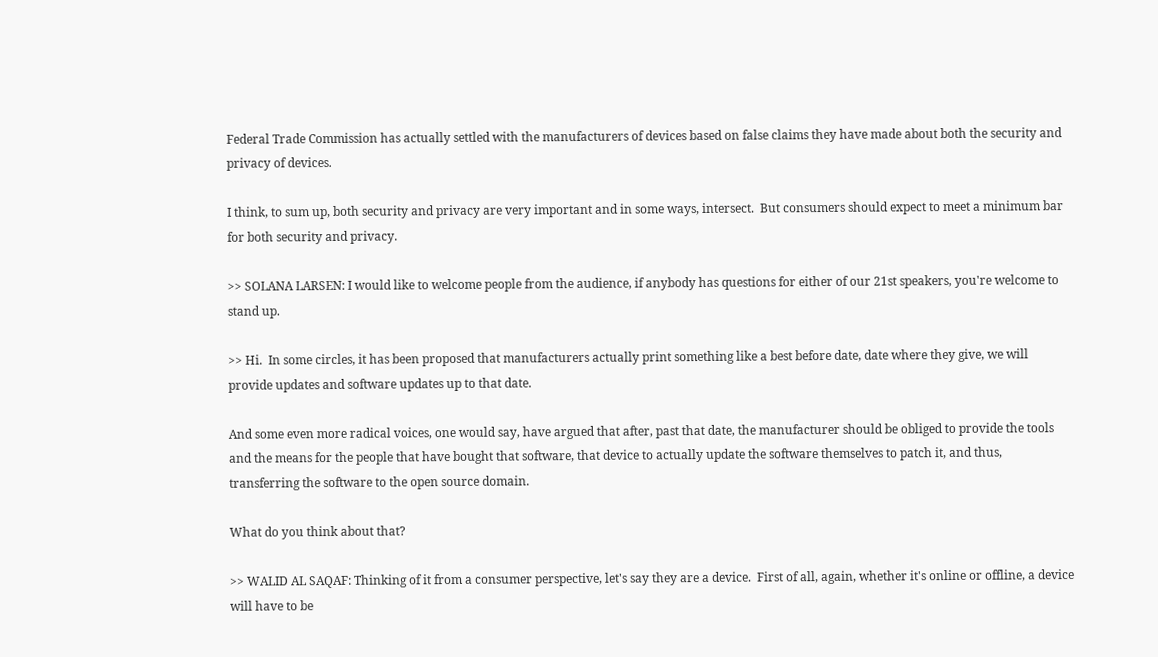Federal Trade Commission has actually settled with the manufacturers of devices based on false claims they have made about both the security and privacy of devices.

I think, to sum up, both security and privacy are very important and in some ways, intersect.  But consumers should expect to meet a minimum bar for both security and privacy.

>> SOLANA LARSEN: I would like to welcome people from the audience, if anybody has questions for either of our 21st speakers, you're welcome to stand up.

>> Hi.  In some circles, it has been proposed that manufacturers actually print something like a best before date, date where they give, we will provide updates and software updates up to that date.

And some even more radical voices, one would say, have argued that after, past that date, the manufacturer should be obliged to provide the tools and the means for the people that have bought that software, that device to actually update the software themselves to patch it, and thus, transferring the software to the open source domain.

What do you think about that?

>> WALID AL SAQAF: Thinking of it from a consumer perspective, let's say they are a device.  First of all, again, whether it's online or offline, a device will have to be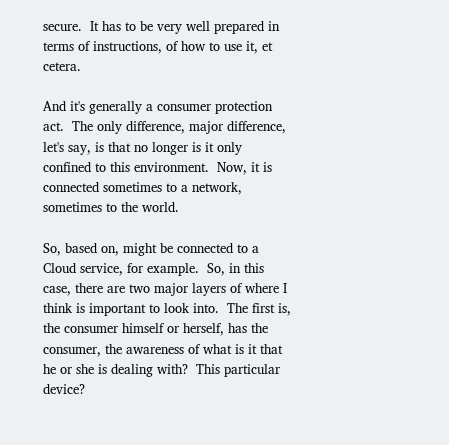secure.  It has to be very well prepared in terms of instructions, of how to use it, et cetera.

And it's generally a consumer protection act.  The only difference, major difference, let's say, is that no longer is it only confined to this environment.  Now, it is connected sometimes to a network, sometimes to the world.

So, based on, might be connected to a Cloud service, for example.  So, in this case, there are two major layers of where I think is important to look into.  The first is, the consumer himself or herself, has the consumer, the awareness of what is it that he or she is dealing with?  This particular device?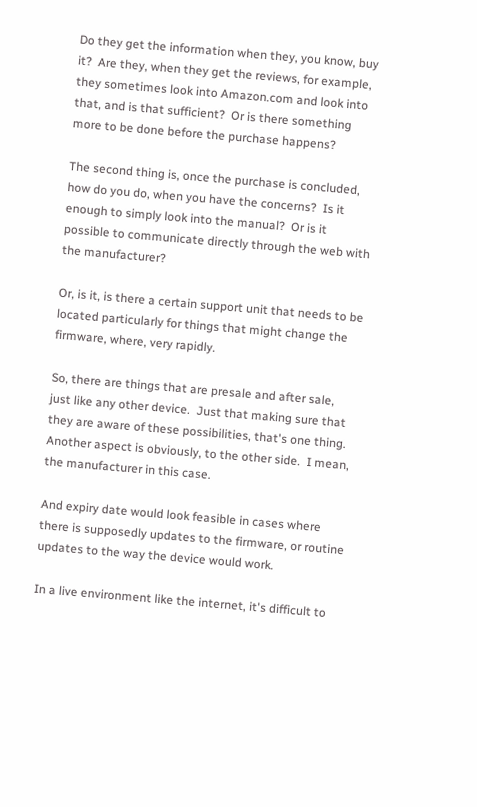Do they get the information when they, you know, buy it?  Are they, when they get the reviews, for example, they sometimes look into Amazon.com and look into that, and is that sufficient?  Or is there something more to be done before the purchase happens?

The second thing is, once the purchase is concluded, how do you do, when you have the concerns?  Is it enough to simply look into the manual?  Or is it possible to communicate directly through the web with the manufacturer?

Or, is it, is there a certain support unit that needs to be located particularly for things that might change the firmware, where, very rapidly.

So, there are things that are presale and after sale, just like any other device.  Just that making sure that they are aware of these possibilities, that's one thing.  Another aspect is obviously, to the other side.  I mean, the manufacturer in this case.

And expiry date would look feasible in cases where there is supposedly updates to the firmware, or routine updates to the way the device would work.

In a live environment like the internet, it's difficult to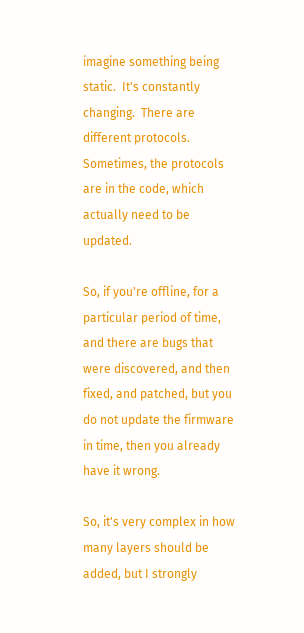imagine something being static.  It's constantly changing.  There are different protocols.  Sometimes, the protocols are in the code, which actually need to be updated.

So, if you're offline, for a particular period of time, and there are bugs that were discovered, and then fixed, and patched, but you do not update the firmware in time, then you already have it wrong.

So, it's very complex in how many layers should be added, but I strongly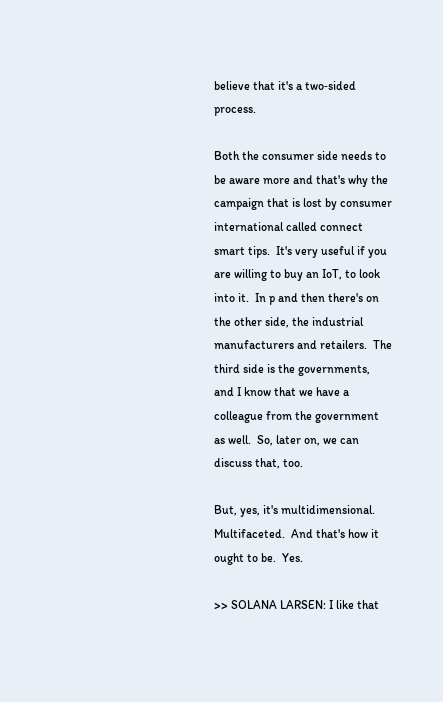believe that it's a two‑sided process.

Both the consumer side needs to be aware more and that's why the campaign that is lost by consumer international called connect smart tips.  It's very useful if you are willing to buy an IoT, to look into it.  In p and then there's on the other side, the industrial manufacturers and retailers.  The third side is the governments, and I know that we have a colleague from the government as well.  So, later on, we can discuss that, too.

But, yes, it's multidimensional.  Multifaceted.  And that's how it ought to be.  Yes.

>> SOLANA LARSEN: I like that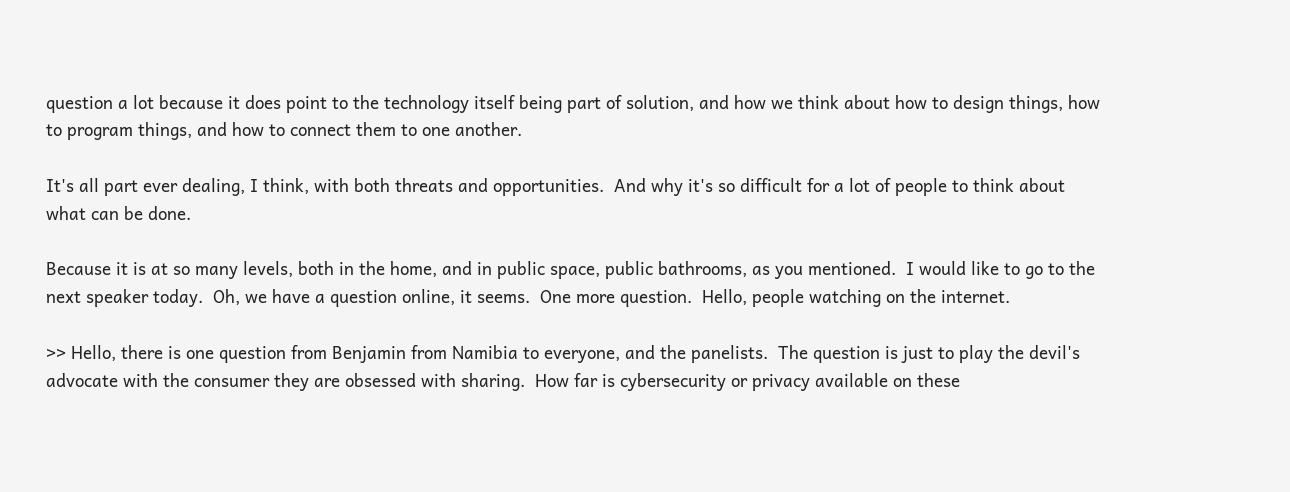question a lot because it does point to the technology itself being part of solution, and how we think about how to design things, how to program things, and how to connect them to one another.

It's all part ever dealing, I think, with both threats and opportunities.  And why it's so difficult for a lot of people to think about what can be done.

Because it is at so many levels, both in the home, and in public space, public bathrooms, as you mentioned.  I would like to go to the next speaker today.  Oh, we have a question online, it seems.  One more question.  Hello, people watching on the internet.

>> Hello, there is one question from Benjamin from Namibia to everyone, and the panelists.  The question is just to play the devil's advocate with the consumer they are obsessed with sharing.  How far is cybersecurity or privacy available on these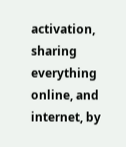activation, sharing everything online, and internet, by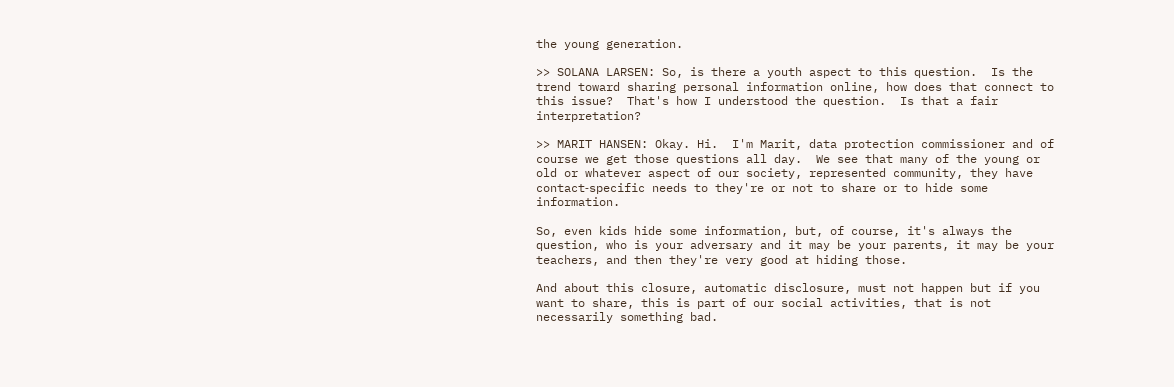the young generation.

>> SOLANA LARSEN: So, is there a youth aspect to this question.  Is the trend toward sharing personal information online, how does that connect to this issue?  That's how I understood the question.  Is that a fair interpretation?

>> MARIT HANSEN: Okay. Hi.  I'm Marit, data protection commissioner and of course we get those questions all day.  We see that many of the young or old or whatever aspect of our society, represented community, they have contact‑specific needs to they're or not to share or to hide some information.

So, even kids hide some information, but, of course, it's always the question, who is your adversary and it may be your parents, it may be your teachers, and then they're very good at hiding those.

And about this closure, automatic disclosure, must not happen but if you want to share, this is part of our social activities, that is not necessarily something bad.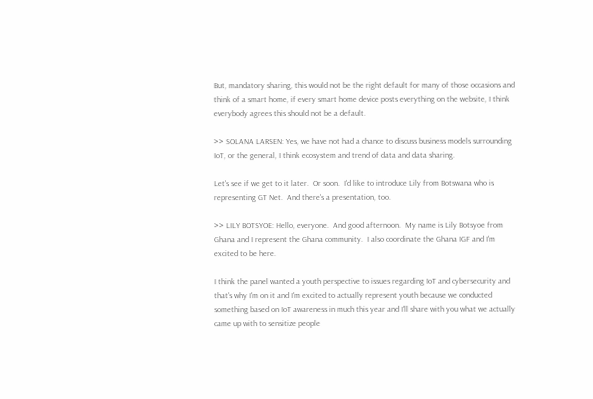But, mandatory sharing, this would not be the right default for many of those occasions and think of a smart home, if every smart home device posts everything on the website, I think everybody agrees this should not be a default.

>> SOLANA LARSEN: Yes, we have not had a chance to discuss business models surrounding IoT, or the general, I think ecosystem and trend of data and data sharing.

Let's see if we get to it later.  Or soon.  I'd like to introduce Lily from Botswana who is representing GT Net.  And there's a presentation, too.

>> LILY BOTSYOE: Hello, everyone.  And good afternoon.  My name is Lily Botsyoe from Ghana and I represent the Ghana community.  I also coordinate the Ghana IGF and I'm excited to be here.

I think the panel wanted a youth perspective to issues regarding IoT and cybersecurity and that's why I'm on it and I'm excited to actually represent youth because we conducted something based on IoT awareness in much this year and I'll share with you what we actually came up with to sensitize people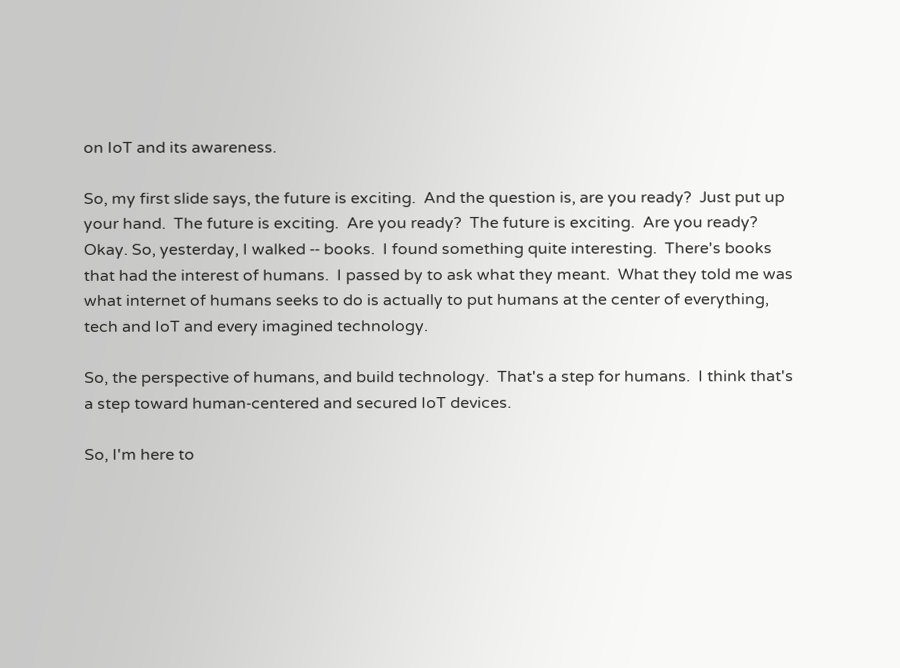on IoT and its awareness.

So, my first slide says, the future is exciting.  And the question is, are you ready?  Just put up your hand.  The future is exciting.  Are you ready?  The future is exciting.  Are you ready?  Okay. So, yesterday, I walked ‑‑ books.  I found something quite interesting.  There's books that had the interest of humans.  I passed by to ask what they meant.  What they told me was what internet of humans seeks to do is actually to put humans at the center of everything, tech and IoT and every imagined technology.

So, the perspective of humans, and build technology.  That's a step for humans.  I think that's a step toward human‑centered and secured IoT devices.

So, I'm here to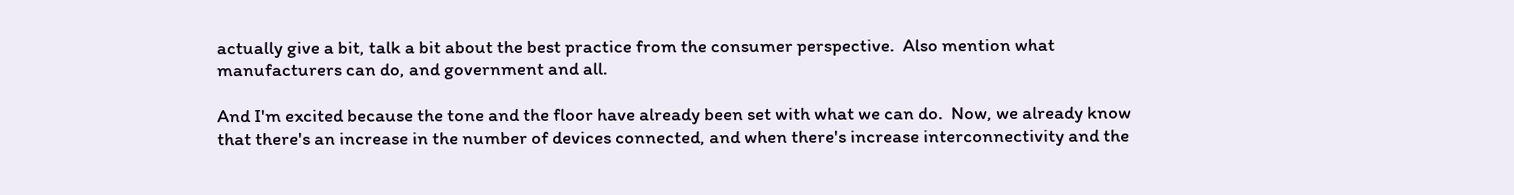actually give a bit, talk a bit about the best practice from the consumer perspective.  Also mention what manufacturers can do, and government and all.

And I'm excited because the tone and the floor have already been set with what we can do.  Now, we already know that there's an increase in the number of devices connected, and when there's increase interconnectivity and the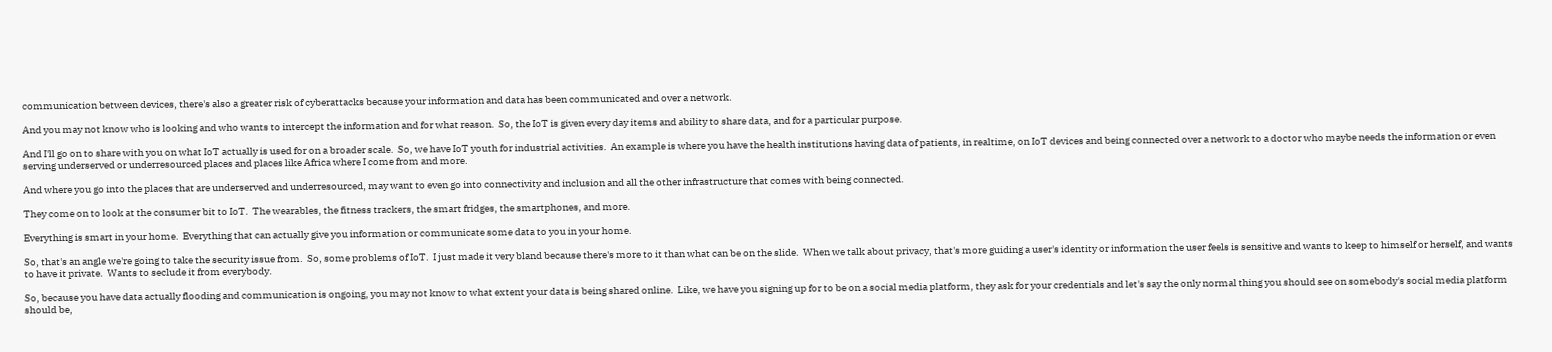communication between devices, there's also a greater risk of cyberattacks because your information and data has been communicated and over a network.

And you may not know who is looking and who wants to intercept the information and for what reason.  So, the IoT is given every day items and ability to share data, and for a particular purpose.

And I'll go on to share with you on what IoT actually is used for on a broader scale.  So, we have IoT youth for industrial activities.  An example is where you have the health institutions having data of patients, in realtime, on IoT devices and being connected over a network to a doctor who maybe needs the information or even serving underserved or underresourced places and places like Africa where I come from and more.

And where you go into the places that are underserved and underresourced, may want to even go into connectivity and inclusion and all the other infrastructure that comes with being connected.

They come on to look at the consumer bit to IoT.  The wearables, the fitness trackers, the smart fridges, the smartphones, and more.

Everything is smart in your home.  Everything that can actually give you information or communicate some data to you in your home.

So, that's an angle we're going to take the security issue from.  So, some problems of IoT.  I just made it very bland because there's more to it than what can be on the slide.  When we talk about privacy, that's more guiding a user's identity or information the user feels is sensitive and wants to keep to himself or herself, and wants to have it private.  Wants to seclude it from everybody.

So, because you have data actually flooding and communication is ongoing, you may not know to what extent your data is being shared online.  Like, we have you signing up for to be on a social media platform, they ask for your credentials and let's say the only normal thing you should see on somebody's social media platform should be,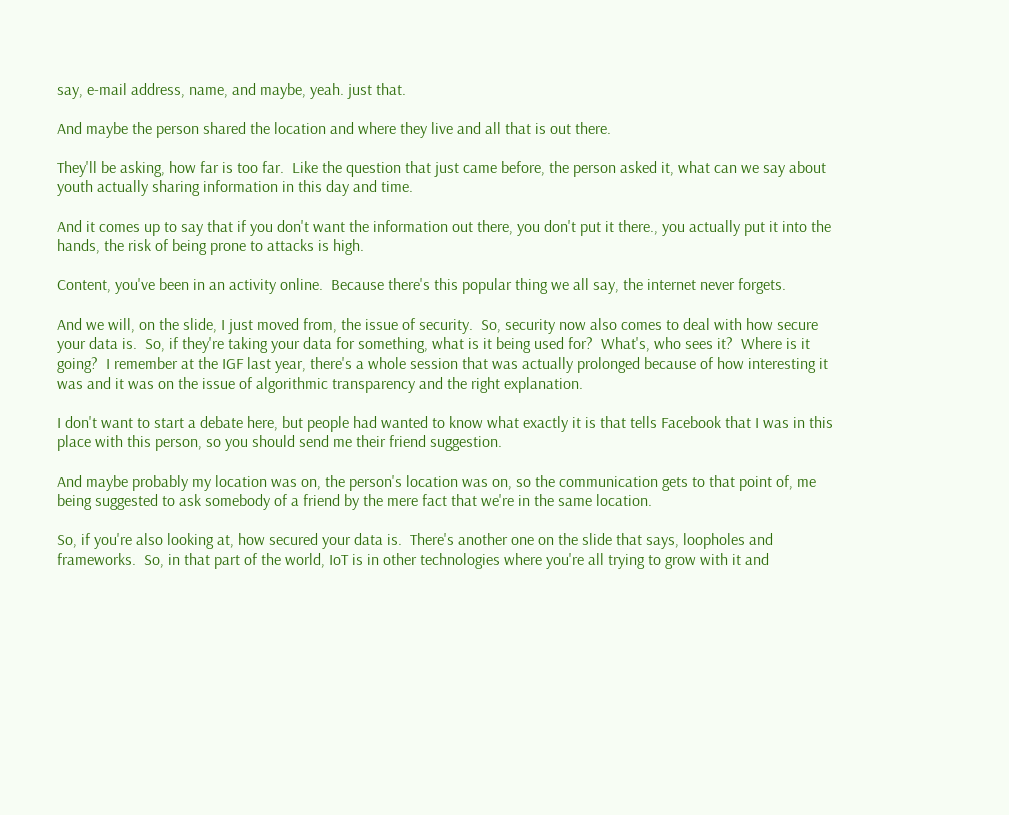say, e‑mail address, name, and maybe, yeah. just that.

And maybe the person shared the location and where they live and all that is out there.

They'll be asking, how far is too far.  Like the question that just came before, the person asked it, what can we say about youth actually sharing information in this day and time.

And it comes up to say that if you don't want the information out there, you don't put it there., you actually put it into the hands, the risk of being prone to attacks is high.

Content, you've been in an activity online.  Because there's this popular thing we all say, the internet never forgets.

And we will, on the slide, I just moved from, the issue of security.  So, security now also comes to deal with how secure your data is.  So, if they're taking your data for something, what is it being used for?  What's, who sees it?  Where is it going?  I remember at the IGF last year, there's a whole session that was actually prolonged because of how interesting it was and it was on the issue of algorithmic transparency and the right explanation.

I don't want to start a debate here, but people had wanted to know what exactly it is that tells Facebook that I was in this place with this person, so you should send me their friend suggestion.

And maybe probably my location was on, the person's location was on, so the communication gets to that point of, me being suggested to ask somebody of a friend by the mere fact that we're in the same location.

So, if you're also looking at, how secured your data is.  There's another one on the slide that says, loopholes and frameworks.  So, in that part of the world, IoT is in other technologies where you're all trying to grow with it and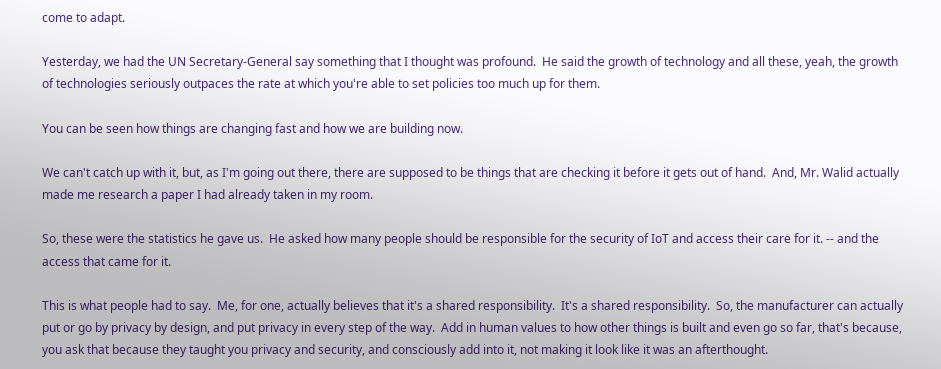come to adapt.

Yesterday, we had the UN Secretary‑General say something that I thought was profound.  He said the growth of technology and all these, yeah, the growth of technologies seriously outpaces the rate at which you're able to set policies too much up for them.

You can be seen how things are changing fast and how we are building now.

We can't catch up with it, but, as I'm going out there, there are supposed to be things that are checking it before it gets out of hand.  And, Mr. Walid actually made me research a paper I had already taken in my room.

So, these were the statistics he gave us.  He asked how many people should be responsible for the security of IoT and access their care for it. ‑‑ and the access that came for it.

This is what people had to say.  Me, for one, actually believes that it's a shared responsibility.  It's a shared responsibility.  So, the manufacturer can actually put or go by privacy by design, and put privacy in every step of the way.  Add in human values to how other things is built and even go so far, that's because, you ask that because they taught you privacy and security, and consciously add into it, not making it look like it was an afterthought.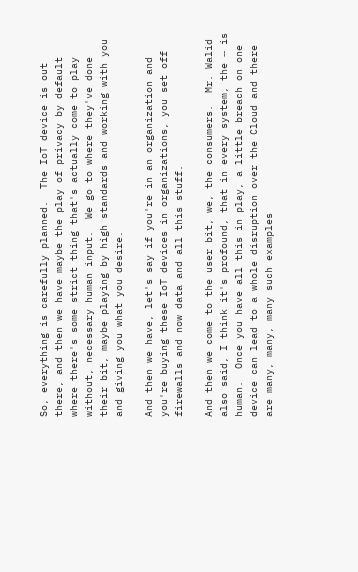So, everything is carefully planned.  The IoT device is out there, and then we have maybe the play of privacy by default where there's some strict thing that's actually come to play without, necessary human input.  We go to where they've done their bit, maybe playing by high standards and working with you and giving you what you desire.

And then we have, let's say if you're in an organization and you're buying these IoT devices in organizations, you set off firewalls and now data and all this stuff.

And then we come to the user bit, we, the consumers.  Mr. Walid also said, I think it's profound, that in every system, the ‑‑ is human.  Once you have all this in play, a little breach on one device can lead to a whole disruption over the Cloud and there are many, many, many such examples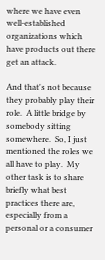where we have even well‑established organizations which have products out there get an attack.

And that's not because they probably play their role.  A little bridge by somebody sitting somewhere.  So, I just mentioned the roles we all have to play.  My other task is to share briefly what best practices there are, especially from a personal or a consumer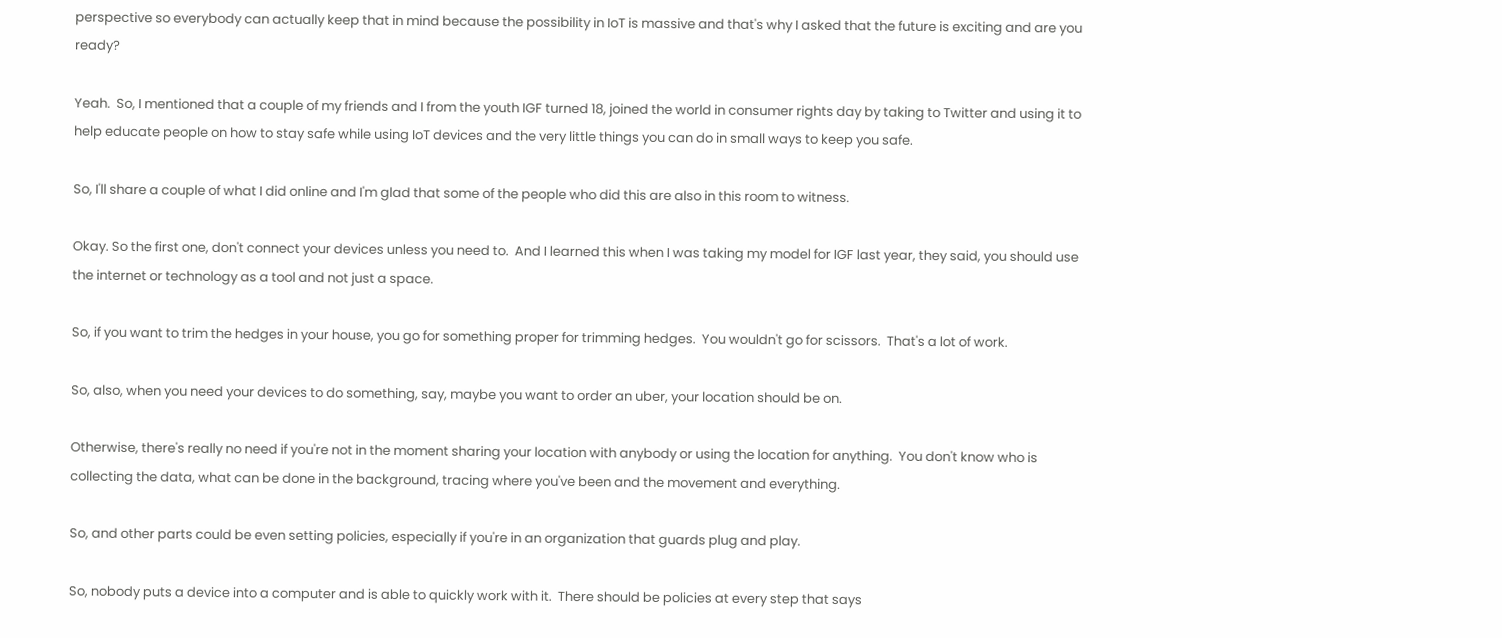perspective so everybody can actually keep that in mind because the possibility in IoT is massive and that's why I asked that the future is exciting and are you ready?

Yeah.  So, I mentioned that a couple of my friends and I from the youth IGF turned 18, joined the world in consumer rights day by taking to Twitter and using it to help educate people on how to stay safe while using IoT devices and the very little things you can do in small ways to keep you safe.

So, I'll share a couple of what I did online and I'm glad that some of the people who did this are also in this room to witness.

Okay. So the first one, don't connect your devices unless you need to.  And I learned this when I was taking my model for IGF last year, they said, you should use the internet or technology as a tool and not just a space.

So, if you want to trim the hedges in your house, you go for something proper for trimming hedges.  You wouldn't go for scissors.  That's a lot of work.

So, also, when you need your devices to do something, say, maybe you want to order an uber, your location should be on.

Otherwise, there's really no need if you're not in the moment sharing your location with anybody or using the location for anything.  You don't know who is collecting the data, what can be done in the background, tracing where you've been and the movement and everything.

So, and other parts could be even setting policies, especially if you're in an organization that guards plug and play.

So, nobody puts a device into a computer and is able to quickly work with it.  There should be policies at every step that says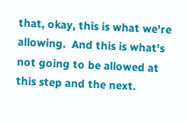that, okay, this is what we're allowing.  And this is what's not going to be allowed at this step and the next.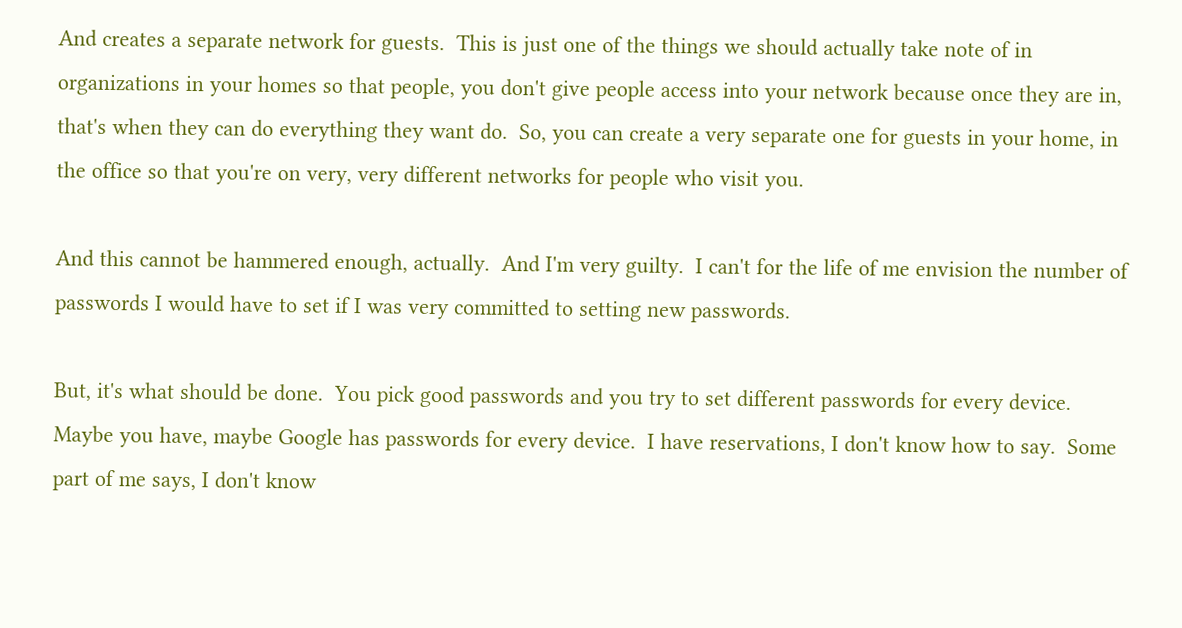And creates a separate network for guests.  This is just one of the things we should actually take note of in organizations in your homes so that people, you don't give people access into your network because once they are in, that's when they can do everything they want do.  So, you can create a very separate one for guests in your home, in the office so that you're on very, very different networks for people who visit you.

And this cannot be hammered enough, actually.  And I'm very guilty.  I can't for the life of me envision the number of passwords I would have to set if I was very committed to setting new passwords.

But, it's what should be done.  You pick good passwords and you try to set different passwords for every device.  Maybe you have, maybe Google has passwords for every device.  I have reservations, I don't know how to say.  Some part of me says, I don't know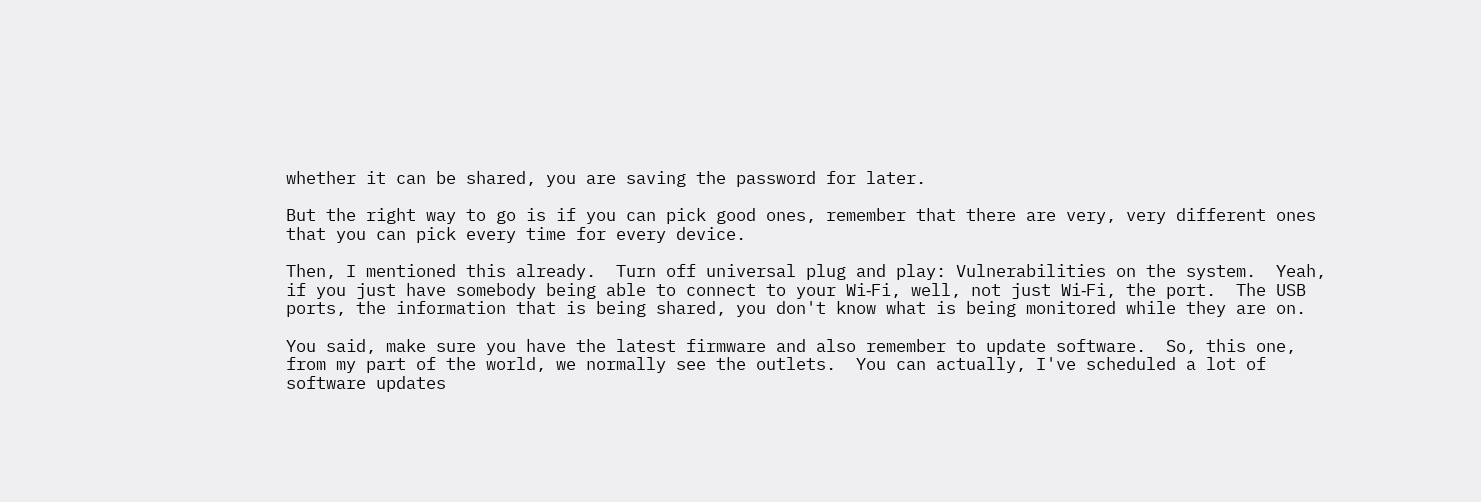whether it can be shared, you are saving the password for later.

But the right way to go is if you can pick good ones, remember that there are very, very different ones that you can pick every time for every device.

Then, I mentioned this already.  Turn off universal plug and play: Vulnerabilities on the system.  Yeah, if you just have somebody being able to connect to your Wi‑Fi, well, not just Wi‑Fi, the port.  The USB ports, the information that is being shared, you don't know what is being monitored while they are on.

You said, make sure you have the latest firmware and also remember to update software.  So, this one, from my part of the world, we normally see the outlets.  You can actually, I've scheduled a lot of software updates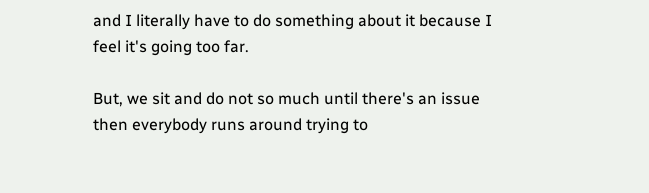and I literally have to do something about it because I feel it's going too far.

But, we sit and do not so much until there's an issue then everybody runs around trying to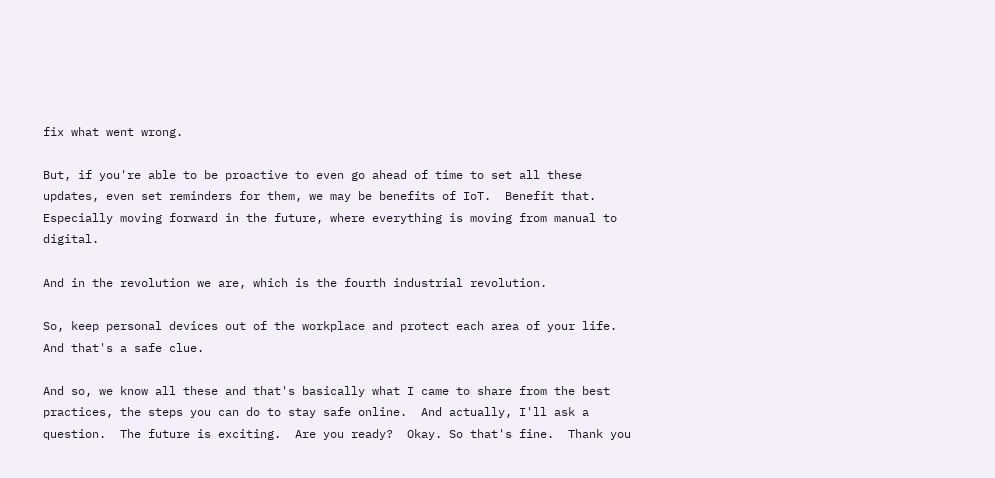fix what went wrong.

But, if you're able to be proactive to even go ahead of time to set all these updates, even set reminders for them, we may be benefits of IoT.  Benefit that.  Especially moving forward in the future, where everything is moving from manual to digital.

And in the revolution we are, which is the fourth industrial revolution.

So, keep personal devices out of the workplace and protect each area of your life.  And that's a safe clue.

And so, we know all these and that's basically what I came to share from the best practices, the steps you can do to stay safe online.  And actually, I'll ask a question.  The future is exciting.  Are you ready?  Okay. So that's fine.  Thank you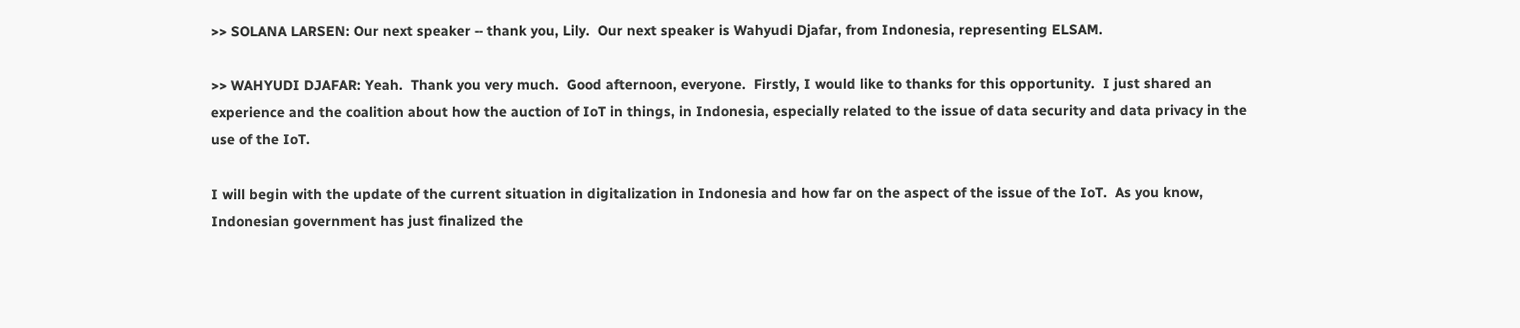>> SOLANA LARSEN: Our next speaker ‑‑ thank you, Lily.  Our next speaker is Wahyudi Djafar, from Indonesia, representing ELSAM.

>> WAHYUDI DJAFAR: Yeah.  Thank you very much.  Good afternoon, everyone.  Firstly, I would like to thanks for this opportunity.  I just shared an experience and the coalition about how the auction of IoT in things, in Indonesia, especially related to the issue of data security and data privacy in the use of the IoT.

I will begin with the update of the current situation in digitalization in Indonesia and how far on the aspect of the issue of the IoT.  As you know, Indonesian government has just finalized the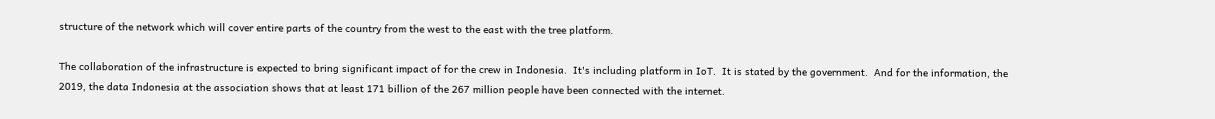structure of the network which will cover entire parts of the country from the west to the east with the tree platform.

The collaboration of the infrastructure is expected to bring significant impact of for the crew in Indonesia.  It's including platform in IoT.  It is stated by the government.  And for the information, the 2019, the data Indonesia at the association shows that at least 171 billion of the 267 million people have been connected with the internet.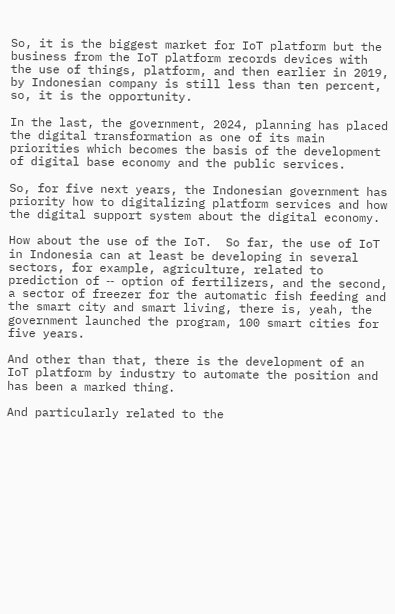So, it is the biggest market for IoT platform but the business from the IoT platform records devices with the use of things, platform, and then earlier in 2019, by Indonesian company is still less than ten percent, so, it is the opportunity.

In the last, the government, 2024, planning has placed the digital transformation as one of its main priorities which becomes the basis of the development of digital base economy and the public services.

So, for five next years, the Indonesian government has priority how to digitalizing platform services and how the digital support system about the digital economy.

How about the use of the IoT.  So far, the use of IoT in Indonesia can at least be developing in several sectors, for example, agriculture, related to prediction of ‑‑ option of fertilizers, and the second, a sector of freezer for the automatic fish feeding and the smart city and smart living, there is, yeah, the government launched the program, 100 smart cities for five years.

And other than that, there is the development of an IoT platform by industry to automate the position and has been a marked thing.

And particularly related to the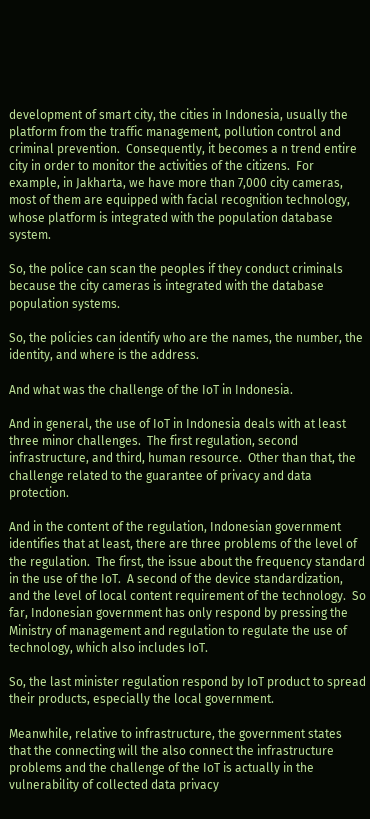development of smart city, the cities in Indonesia, usually the platform from the traffic management, pollution control and criminal prevention.  Consequently, it becomes a n trend entire city in order to monitor the activities of the citizens.  For example, in Jakharta, we have more than 7,000 city cameras, most of them are equipped with facial recognition technology, whose platform is integrated with the population database system.

So, the police can scan the peoples if they conduct criminals because the city cameras is integrated with the database population systems.

So, the policies can identify who are the names, the number, the identity, and where is the address.

And what was the challenge of the IoT in Indonesia.

And in general, the use of IoT in Indonesia deals with at least three minor challenges.  The first regulation, second infrastructure, and third, human resource.  Other than that, the challenge related to the guarantee of privacy and data protection.

And in the content of the regulation, Indonesian government identifies that at least, there are three problems of the level of the regulation.  The first, the issue about the frequency standard in the use of the IoT.  A second of the device standardization, and the level of local content requirement of the technology.  So far, Indonesian government has only respond by pressing the Ministry of management and regulation to regulate the use of technology, which also includes IoT.

So, the last minister regulation respond by IoT product to spread their products, especially the local government.

Meanwhile, relative to infrastructure, the government states that the connecting will the also connect the infrastructure problems and the challenge of the IoT is actually in the vulnerability of collected data privacy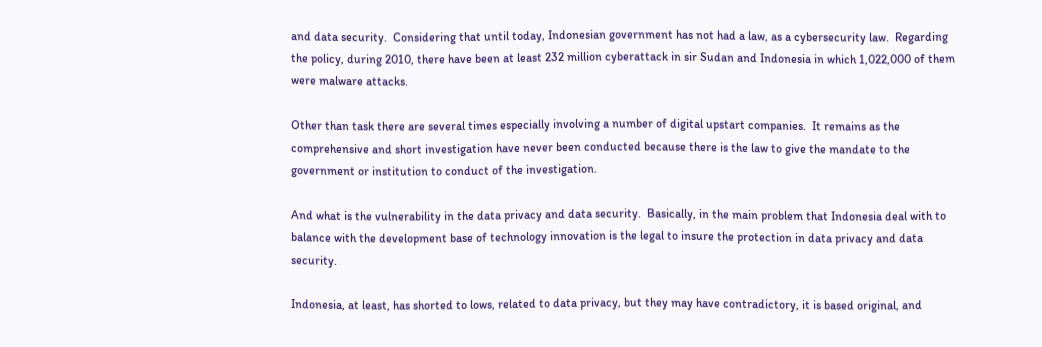and data security.  Considering that until today, Indonesian government has not had a law, as a cybersecurity law.  Regarding the policy, during 2010, there have been at least 232 million cyberattack in sir Sudan and Indonesia in which 1,022,000 of them were malware attacks.

Other than task there are several times especially involving a number of digital upstart companies.  It remains as the comprehensive and short investigation have never been conducted because there is the law to give the mandate to the government or institution to conduct of the investigation.

And what is the vulnerability in the data privacy and data security.  Basically, in the main problem that Indonesia deal with to balance with the development base of technology innovation is the legal to insure the protection in data privacy and data security.

Indonesia, at least, has shorted to lows, related to data privacy, but they may have contradictory, it is based original, and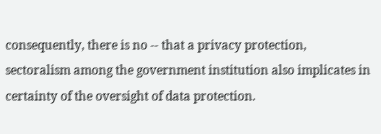consequently, there is no ‑‑ that a privacy protection, sectoralism among the government institution also implicates in certainty of the oversight of data protection.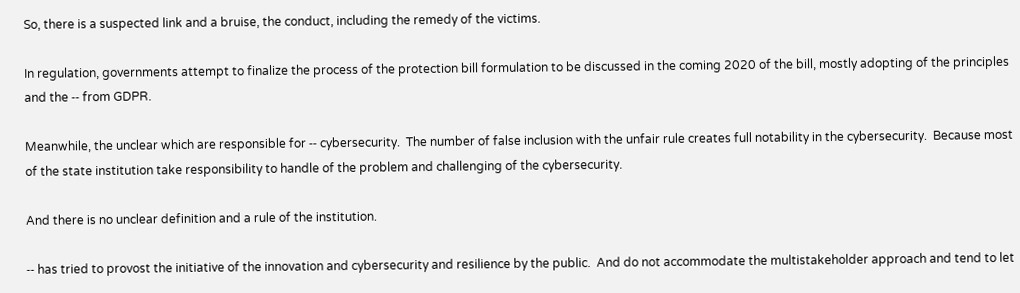So, there is a suspected link and a bruise, the conduct, including the remedy of the victims.

In regulation, governments attempt to finalize the process of the protection bill formulation to be discussed in the coming 2020 of the bill, mostly adopting of the principles and the ‑‑ from GDPR.

Meanwhile, the unclear which are responsible for ‑‑ cybersecurity.  The number of false inclusion with the unfair rule creates full notability in the cybersecurity.  Because most of the state institution take responsibility to handle of the problem and challenging of the cybersecurity.

And there is no unclear definition and a rule of the institution.

‑‑ has tried to provost the initiative of the innovation and cybersecurity and resilience by the public.  And do not accommodate the multistakeholder approach and tend to let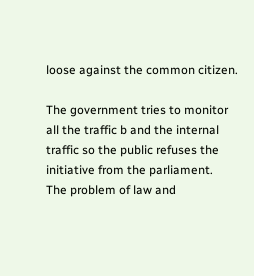loose against the common citizen.

The government tries to monitor all the traffic b and the internal traffic so the public refuses the initiative from the parliament.  The problem of law and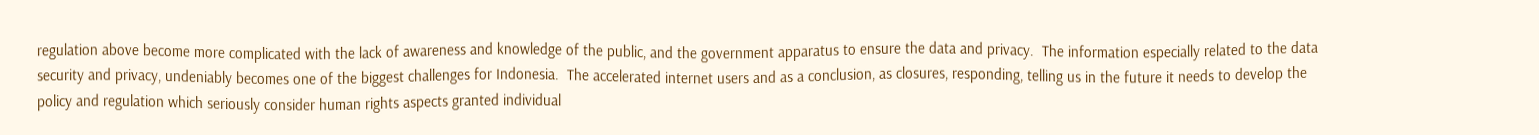regulation above become more complicated with the lack of awareness and knowledge of the public, and the government apparatus to ensure the data and privacy.  The information especially related to the data security and privacy, undeniably becomes one of the biggest challenges for Indonesia.  The accelerated internet users and as a conclusion, as closures, responding, telling us in the future it needs to develop the policy and regulation which seriously consider human rights aspects granted individual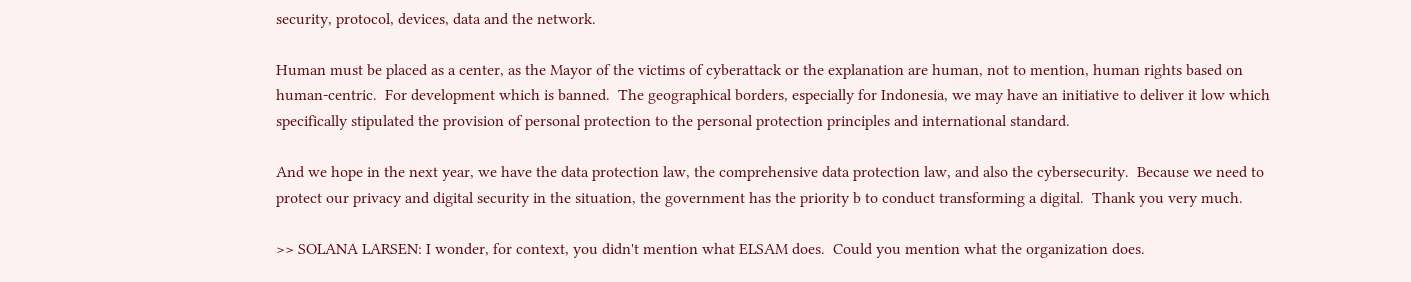security, protocol, devices, data and the network.

Human must be placed as a center, as the Mayor of the victims of cyberattack or the explanation are human, not to mention, human rights based on human‑centric.  For development which is banned.  The geographical borders, especially for Indonesia, we may have an initiative to deliver it low which specifically stipulated the provision of personal protection to the personal protection principles and international standard.

And we hope in the next year, we have the data protection law, the comprehensive data protection law, and also the cybersecurity.  Because we need to protect our privacy and digital security in the situation, the government has the priority b to conduct transforming a digital.  Thank you very much.

>> SOLANA LARSEN: I wonder, for context, you didn't mention what ELSAM does.  Could you mention what the organization does.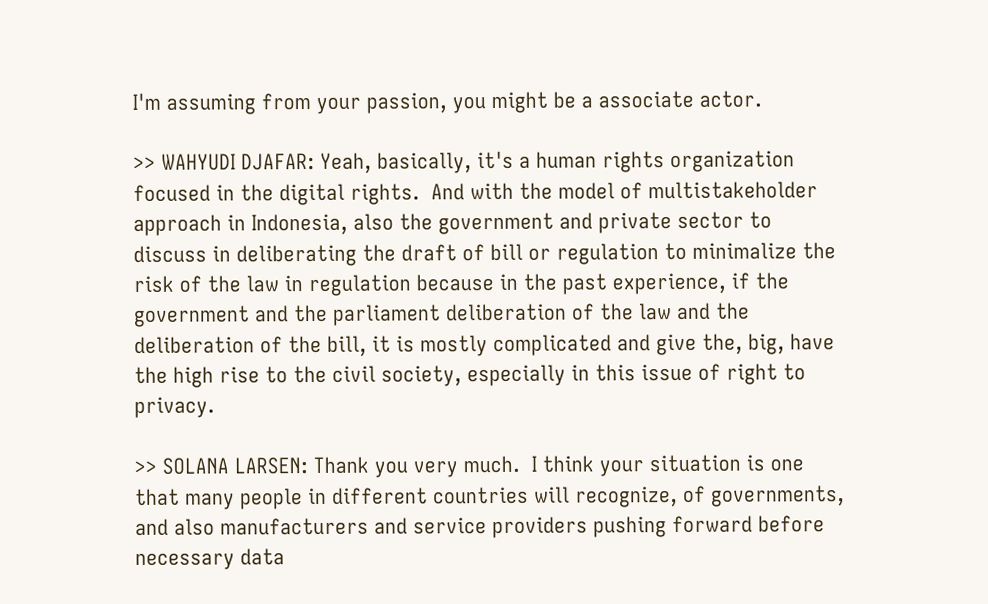I'm assuming from your passion, you might be a associate actor.

>> WAHYUDI DJAFAR: Yeah, basically, it's a human rights organization focused in the digital rights.  And with the model of multistakeholder approach in Indonesia, also the government and private sector to discuss in deliberating the draft of bill or regulation to minimalize the risk of the law in regulation because in the past experience, if the government and the parliament deliberation of the law and the deliberation of the bill, it is mostly complicated and give the, big, have the high rise to the civil society, especially in this issue of right to privacy.

>> SOLANA LARSEN: Thank you very much.  I think your situation is one that many people in different countries will recognize, of governments, and also manufacturers and service providers pushing forward before necessary data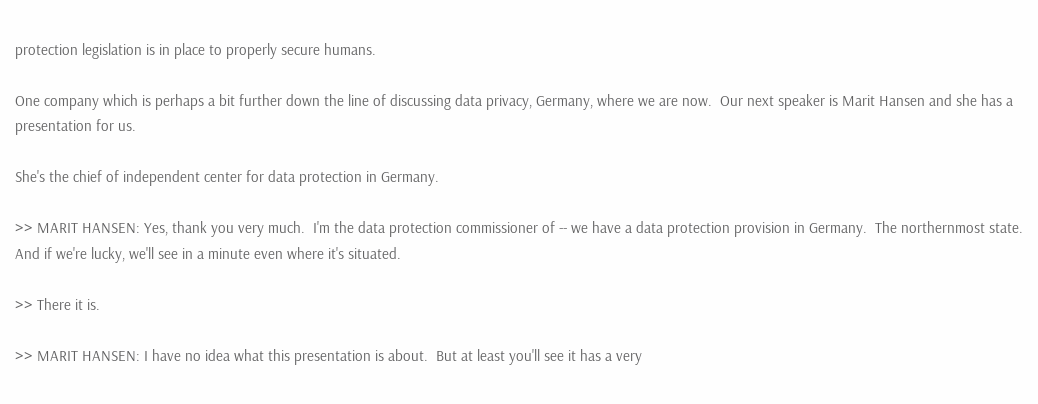protection legislation is in place to properly secure humans.

One company which is perhaps a bit further down the line of discussing data privacy, Germany, where we are now.  Our next speaker is Marit Hansen and she has a presentation for us.

She's the chief of independent center for data protection in Germany.

>> MARIT HANSEN: Yes, thank you very much.  I'm the data protection commissioner of ‑‑ we have a data protection provision in Germany.  The northernmost state.  And if we're lucky, we'll see in a minute even where it's situated.

>> There it is.

>> MARIT HANSEN: I have no idea what this presentation is about.  But at least you'll see it has a very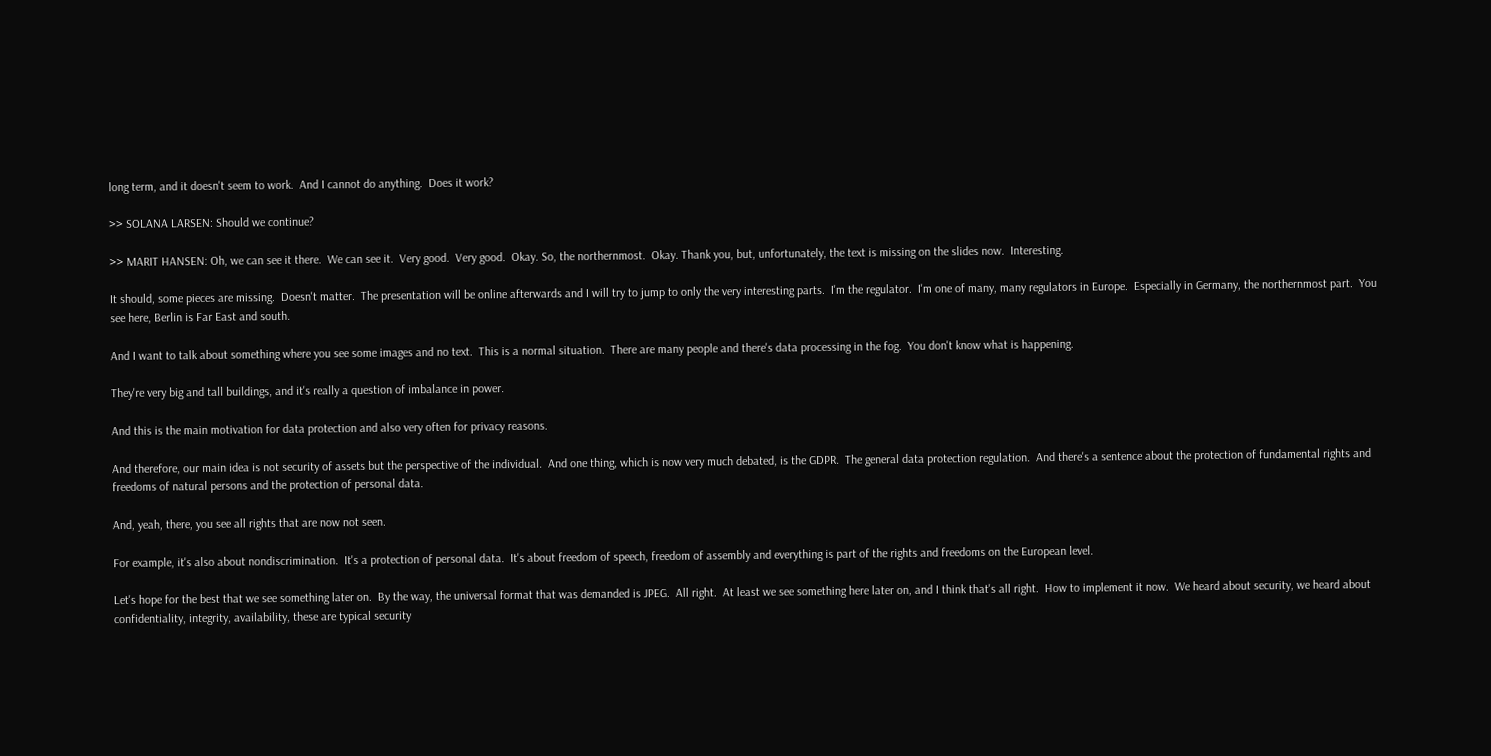long term, and it doesn't seem to work.  And I cannot do anything.  Does it work?

>> SOLANA LARSEN: Should we continue?

>> MARIT HANSEN: Oh, we can see it there.  We can see it.  Very good.  Very good.  Okay. So, the northernmost.  Okay. Thank you, but, unfortunately, the text is missing on the slides now.  Interesting.

It should, some pieces are missing.  Doesn't matter.  The presentation will be online afterwards and I will try to jump to only the very interesting parts.  I'm the regulator.  I'm one of many, many regulators in Europe.  Especially in Germany, the northernmost part.  You see here, Berlin is Far East and south.

And I want to talk about something where you see some images and no text.  This is a normal situation.  There are many people and there's data processing in the fog.  You don't know what is happening.

They're very big and tall buildings, and it's really a question of imbalance in power.

And this is the main motivation for data protection and also very often for privacy reasons.

And therefore, our main idea is not security of assets but the perspective of the individual.  And one thing, which is now very much debated, is the GDPR.  The general data protection regulation.  And there's a sentence about the protection of fundamental rights and freedoms of natural persons and the protection of personal data.

And, yeah, there, you see all rights that are now not seen.

For example, it's also about nondiscrimination.  It's a protection of personal data.  It's about freedom of speech, freedom of assembly and everything is part of the rights and freedoms on the European level.

Let's hope for the best that we see something later on.  By the way, the universal format that was demanded is JPEG.  All right.  At least we see something here later on, and I think that's all right.  How to implement it now.  We heard about security, we heard about confidentiality, integrity, availability, these are typical security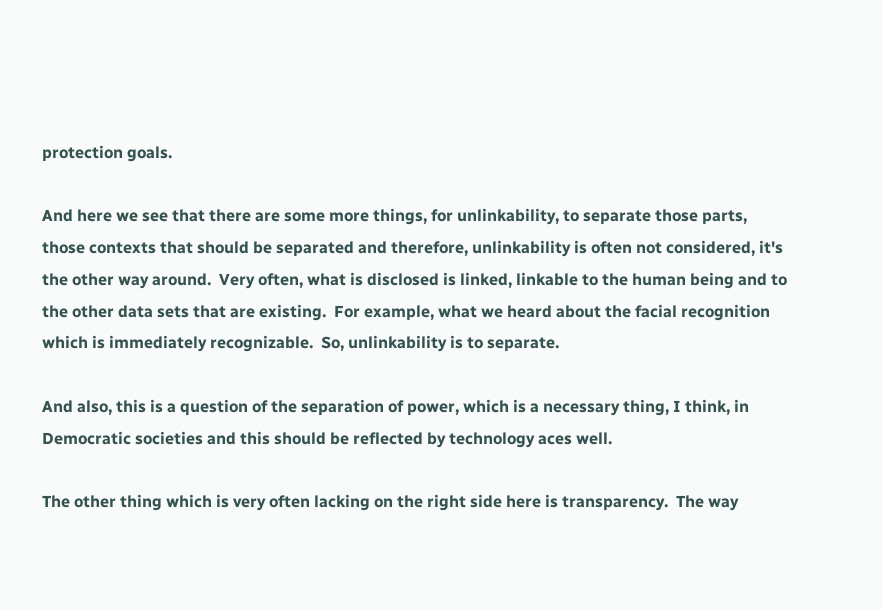protection goals.

And here we see that there are some more things, for unlinkability, to separate those parts, those contexts that should be separated and therefore, unlinkability is often not considered, it's the other way around.  Very often, what is disclosed is linked, linkable to the human being and to the other data sets that are existing.  For example, what we heard about the facial recognition which is immediately recognizable.  So, unlinkability is to separate.

And also, this is a question of the separation of power, which is a necessary thing, I think, in Democratic societies and this should be reflected by technology aces well.

The other thing which is very often lacking on the right side here is transparency.  The way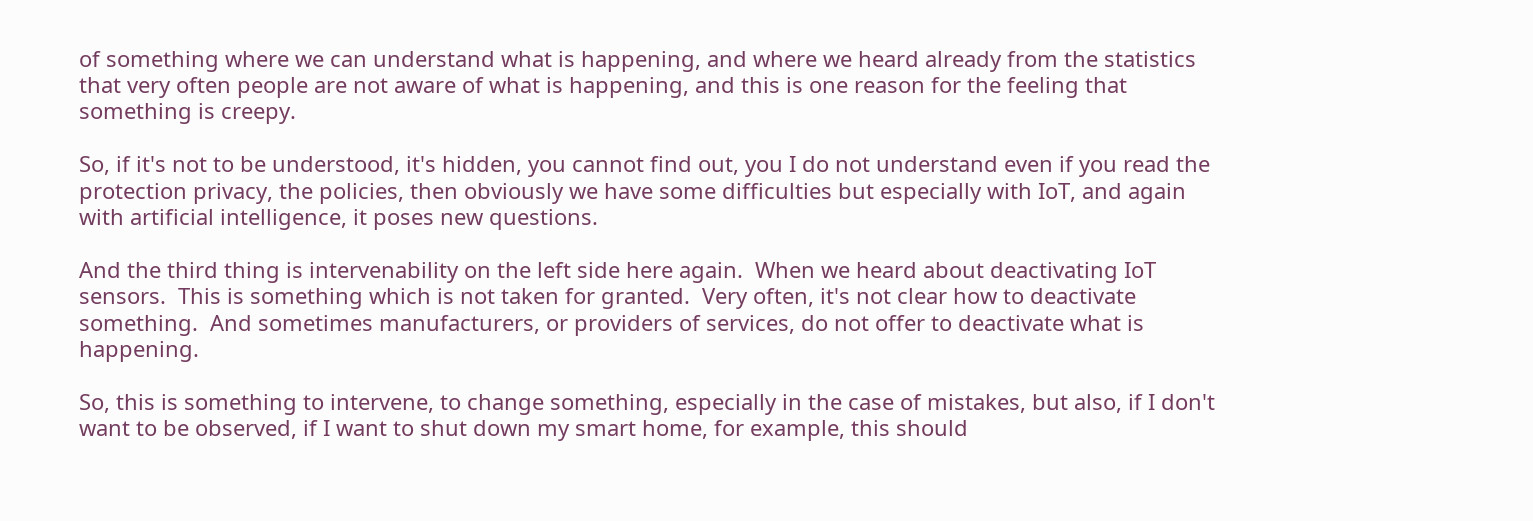of something where we can understand what is happening, and where we heard already from the statistics that very often people are not aware of what is happening, and this is one reason for the feeling that something is creepy.

So, if it's not to be understood, it's hidden, you cannot find out, you I do not understand even if you read the protection privacy, the policies, then obviously we have some difficulties but especially with IoT, and again with artificial intelligence, it poses new questions.

And the third thing is intervenability on the left side here again.  When we heard about deactivating IoT sensors.  This is something which is not taken for granted.  Very often, it's not clear how to deactivate something.  And sometimes manufacturers, or providers of services, do not offer to deactivate what is happening.

So, this is something to intervene, to change something, especially in the case of mistakes, but also, if I don't want to be observed, if I want to shut down my smart home, for example, this should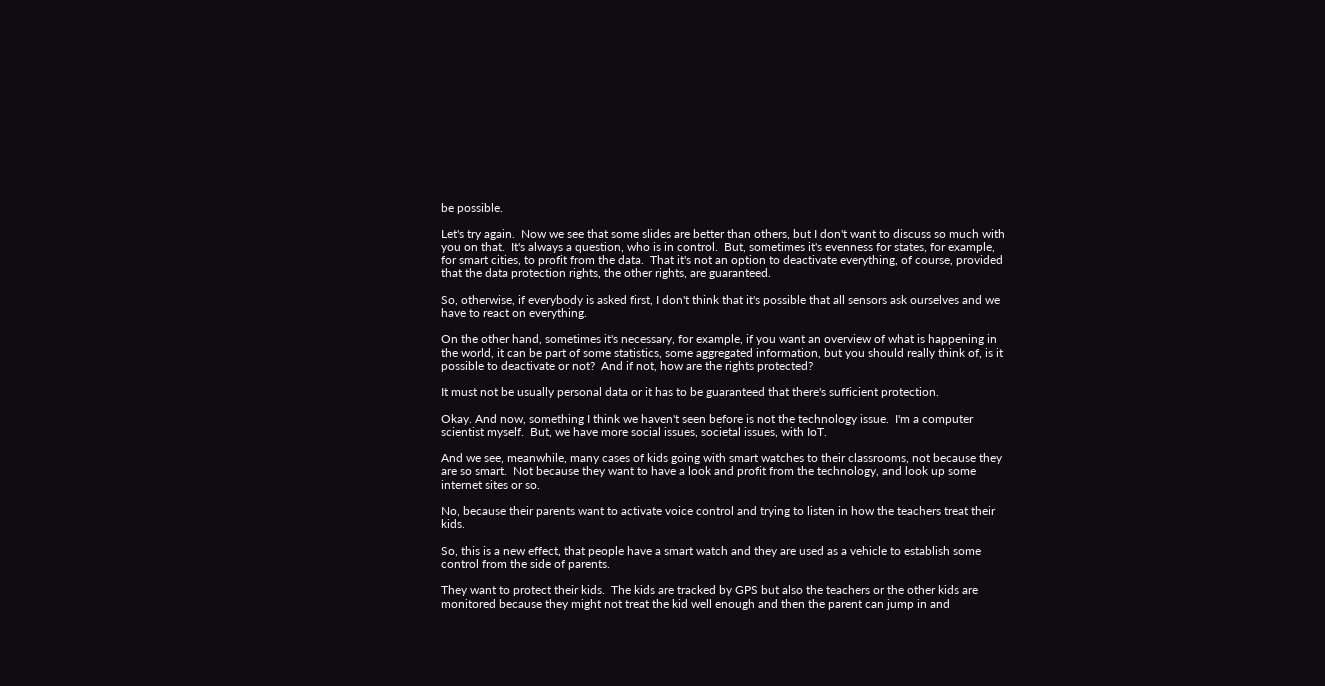be possible.

Let's try again.  Now we see that some slides are better than others, but I don't want to discuss so much with you on that.  It's always a question, who is in control.  But, sometimes it's evenness for states, for example, for smart cities, to profit from the data.  That it's not an option to deactivate everything, of course, provided that the data protection rights, the other rights, are guaranteed.

So, otherwise, if everybody is asked first, I don't think that it's possible that all sensors ask ourselves and we have to react on everything.

On the other hand, sometimes it's necessary, for example, if you want an overview of what is happening in the world, it can be part of some statistics, some aggregated information, but you should really think of, is it possible to deactivate or not?  And if not, how are the rights protected?

It must not be usually personal data or it has to be guaranteed that there's sufficient protection.

Okay. And now, something I think we haven't seen before is not the technology issue.  I'm a computer scientist myself.  But, we have more social issues, societal issues, with IoT.

And we see, meanwhile, many cases of kids going with smart watches to their classrooms, not because they are so smart.  Not because they want to have a look and profit from the technology, and look up some internet sites or so.

No, because their parents want to activate voice control and trying to listen in how the teachers treat their kids.

So, this is a new effect, that people have a smart watch and they are used as a vehicle to establish some control from the side of parents.

They want to protect their kids.  The kids are tracked by GPS but also the teachers or the other kids are monitored because they might not treat the kid well enough and then the parent can jump in and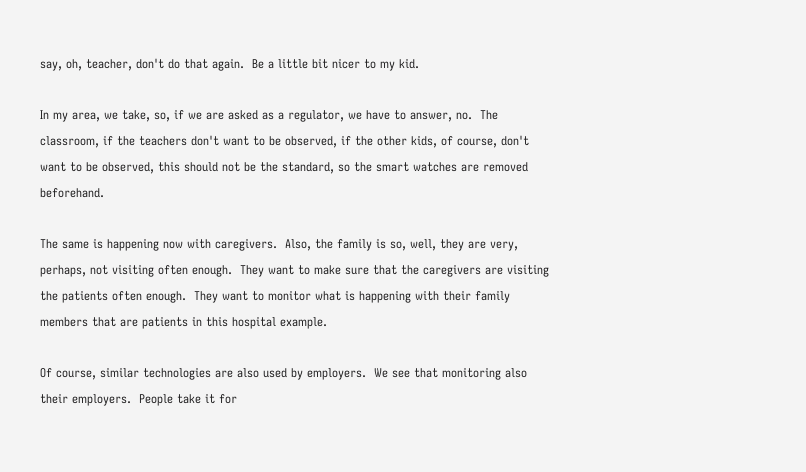say, oh, teacher, don't do that again.  Be a little bit nicer to my kid.

In my area, we take, so, if we are asked as a regulator, we have to answer, no.  The classroom, if the teachers don't want to be observed, if the other kids, of course, don't want to be observed, this should not be the standard, so the smart watches are removed beforehand.

The same is happening now with caregivers.  Also, the family is so, well, they are very, perhaps, not visiting often enough.  They want to make sure that the caregivers are visiting the patients often enough.  They want to monitor what is happening with their family members that are patients in this hospital example.

Of course, similar technologies are also used by employers.  We see that monitoring also their employers.  People take it for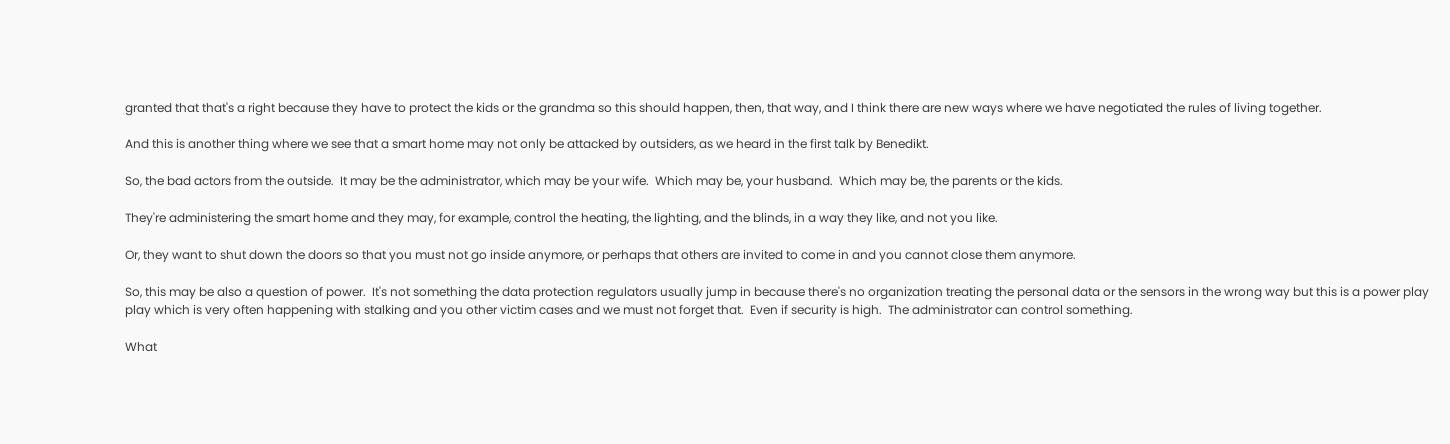granted that that's a right because they have to protect the kids or the grandma so this should happen, then, that way, and I think there are new ways where we have negotiated the rules of living together.

And this is another thing where we see that a smart home may not only be attacked by outsiders, as we heard in the first talk by Benedikt.

So, the bad actors from the outside.  It may be the administrator, which may be your wife.  Which may be, your husband.  Which may be, the parents or the kids.

They're administering the smart home and they may, for example, control the heating, the lighting, and the blinds, in a way they like, and not you like.

Or, they want to shut down the doors so that you must not go inside anymore, or perhaps that others are invited to come in and you cannot close them anymore.

So, this may be also a question of power.  It's not something the data protection regulators usually jump in because there's no organization treating the personal data or the sensors in the wrong way but this is a power play play which is very often happening with stalking and you other victim cases and we must not forget that.  Even if security is high.  The administrator can control something.

What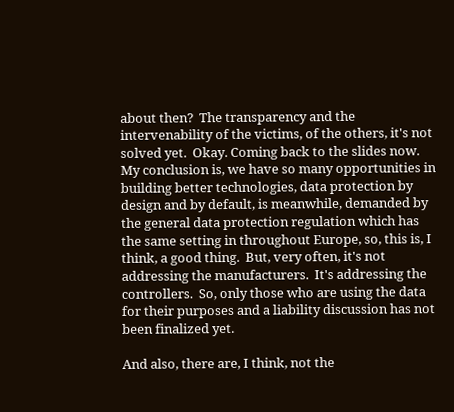about then?  The transparency and the intervenability of the victims, of the others, it's not solved yet.  Okay. Coming back to the slides now.  My conclusion is, we have so many opportunities in building better technologies, data protection by design and by default, is meanwhile, demanded by the general data protection regulation which has the same setting in throughout Europe, so, this is, I think, a good thing.  But, very often, it's not addressing the manufacturers.  It's addressing the controllers.  So, only those who are using the data for their purposes and a liability discussion has not been finalized yet.

And also, there are, I think, not the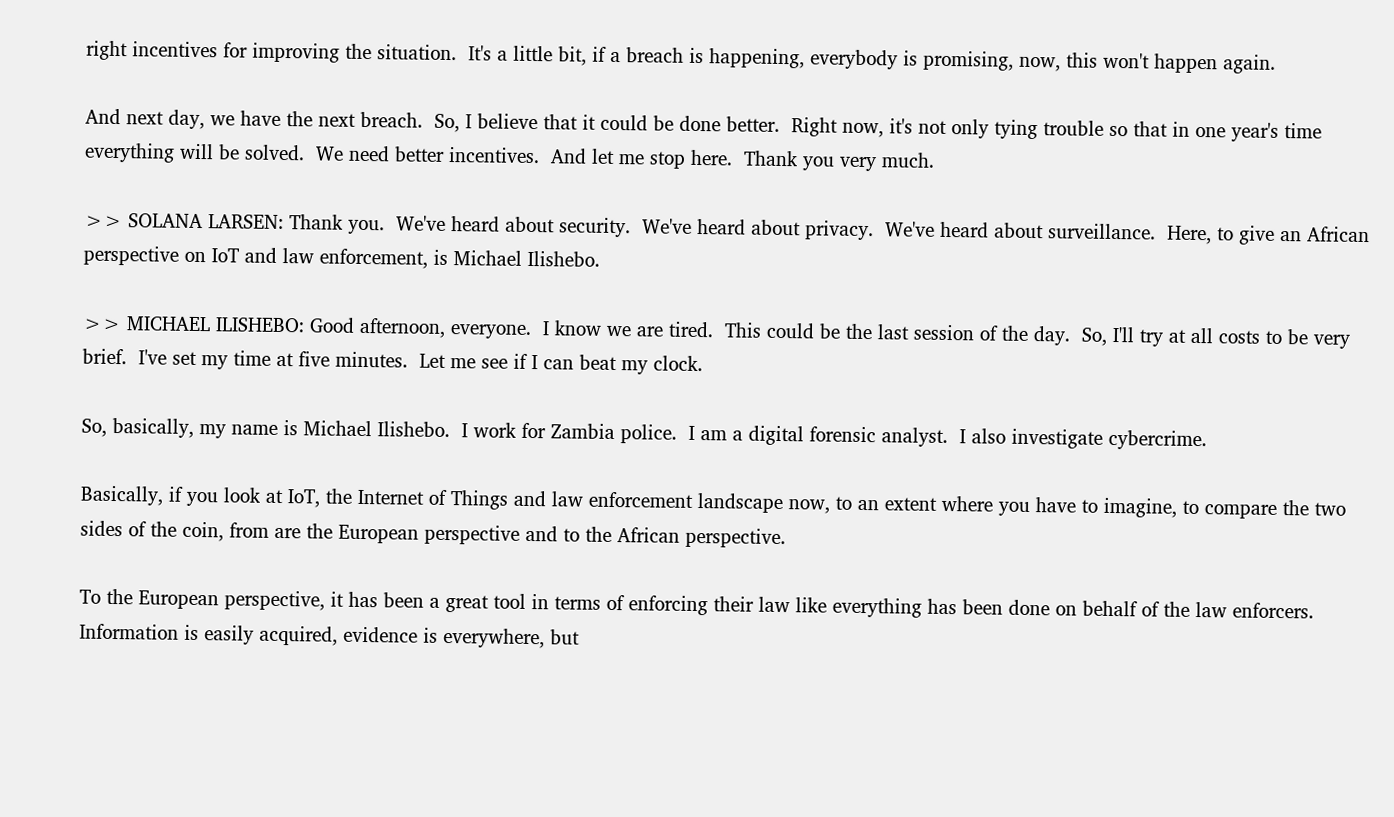right incentives for improving the situation.  It's a little bit, if a breach is happening, everybody is promising, now, this won't happen again.

And next day, we have the next breach.  So, I believe that it could be done better.  Right now, it's not only tying trouble so that in one year's time everything will be solved.  We need better incentives.  And let me stop here.  Thank you very much.

>> SOLANA LARSEN: Thank you.  We've heard about security.  We've heard about privacy.  We've heard about surveillance.  Here, to give an African perspective on IoT and law enforcement, is Michael Ilishebo.

>> MICHAEL ILISHEBO: Good afternoon, everyone.  I know we are tired.  This could be the last session of the day.  So, I'll try at all costs to be very brief.  I've set my time at five minutes.  Let me see if I can beat my clock.

So, basically, my name is Michael Ilishebo.  I work for Zambia police.  I am a digital forensic analyst.  I also investigate cybercrime.

Basically, if you look at IoT, the Internet of Things and law enforcement landscape now, to an extent where you have to imagine, to compare the two sides of the coin, from are the European perspective and to the African perspective.

To the European perspective, it has been a great tool in terms of enforcing their law like everything has been done on behalf of the law enforcers.  Information is easily acquired, evidence is everywhere, but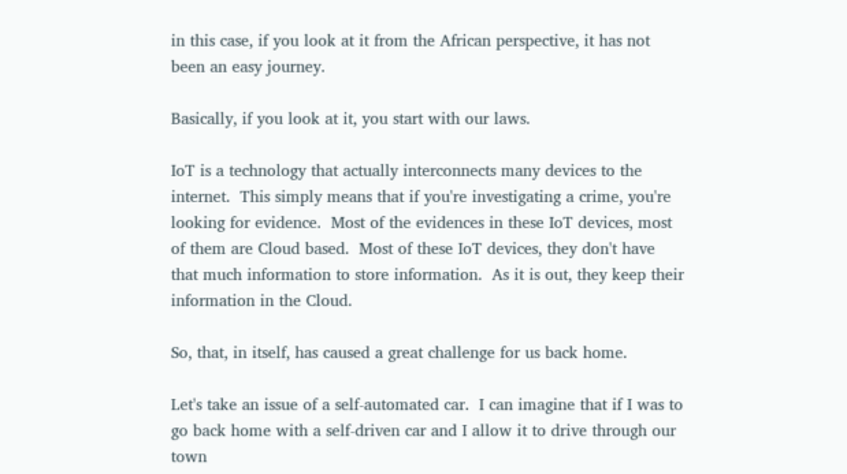in this case, if you look at it from the African perspective, it has not been an easy journey.

Basically, if you look at it, you start with our laws.

IoT is a technology that actually interconnects many devices to the internet.  This simply means that if you're investigating a crime, you're looking for evidence.  Most of the evidences in these IoT devices, most of them are Cloud based.  Most of these IoT devices, they don't have that much information to store information.  As it is out, they keep their information in the Cloud.

So, that, in itself, has caused a great challenge for us back home.

Let's take an issue of a self‑automated car.  I can imagine that if I was to go back home with a self‑driven car and I allow it to drive through our town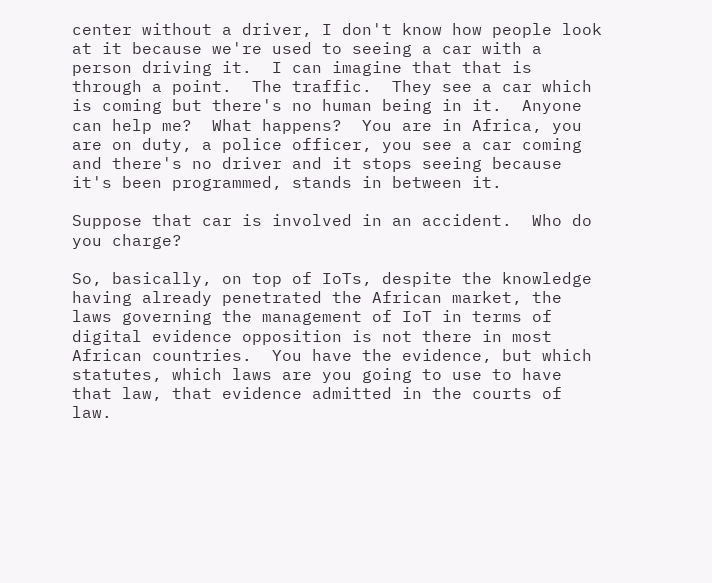center without a driver, I don't know how people look at it because we're used to seeing a car with a person driving it.  I can imagine that that is through a point.  The traffic.  They see a car which is coming but there's no human being in it.  Anyone can help me?  What happens?  You are in Africa, you are on duty, a police officer, you see a car coming and there's no driver and it stops seeing because it's been programmed, stands in between it.

Suppose that car is involved in an accident.  Who do you charge?

So, basically, on top of IoTs, despite the knowledge having already penetrated the African market, the laws governing the management of IoT in terms of digital evidence opposition is not there in most African countries.  You have the evidence, but which statutes, which laws are you going to use to have that law, that evidence admitted in the courts of law.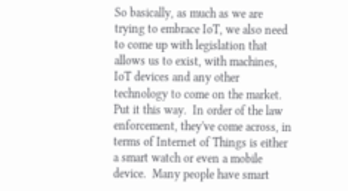So basically, as much as we are trying to embrace IoT, we also need to come up with legislation that allows us to exist, with machines, IoT devices and any other technology to come on the market.  Put it this way.  In order of the law enforcement, they've come across, in terms of Internet of Things is either a smart watch or even a mobile device.  Many people have smart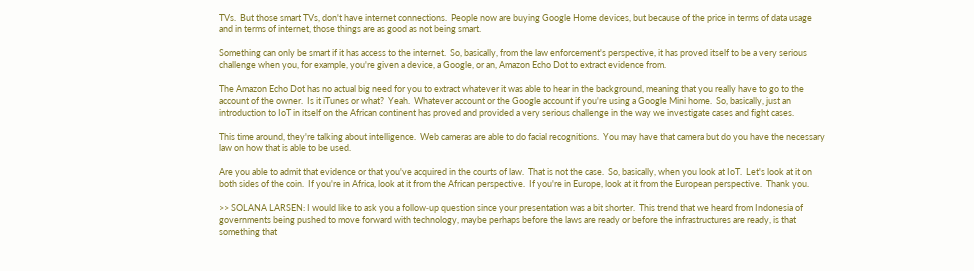TVs.  But those smart TVs, don't have internet connections.  People now are buying Google Home devices, but because of the price in terms of data usage and in terms of internet, those things are as good as not being smart.

Something can only be smart if it has access to the internet.  So, basically, from the law enforcement's perspective, it has proved itself to be a very serious challenge when you, for example, you're given a device, a Google, or an, Amazon Echo Dot to extract evidence from.

The Amazon Echo Dot has no actual big need for you to extract whatever it was able to hear in the background, meaning that you really have to go to the account of the owner.  Is it iTunes or what?  Yeah.  Whatever account or the Google account if you're using a Google Mini home.  So, basically, just an introduction to IoT in itself on the African continent has proved and provided a very serious challenge in the way we investigate cases and fight cases.

This time around, they're talking about intelligence.  Web cameras are able to do facial recognitions.  You may have that camera but do you have the necessary law on how that is able to be used.

Are you able to admit that evidence or that you've acquired in the courts of law.  That is not the case.  So, basically, when you look at IoT.  Let's look at it on both sides of the coin.  If you're in Africa, look at it from the African perspective.  If you're in Europe, look at it from the European perspective.  Thank you.

>> SOLANA LARSEN: I would like to ask you a follow‑up question since your presentation was a bit shorter.  This trend that we heard from Indonesia of governments being pushed to move forward with technology, maybe perhaps before the laws are ready or before the infrastructures are ready, is that something that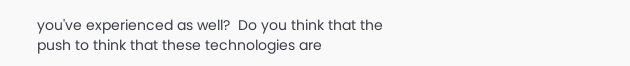you've experienced as well?  Do you think that the push to think that these technologies are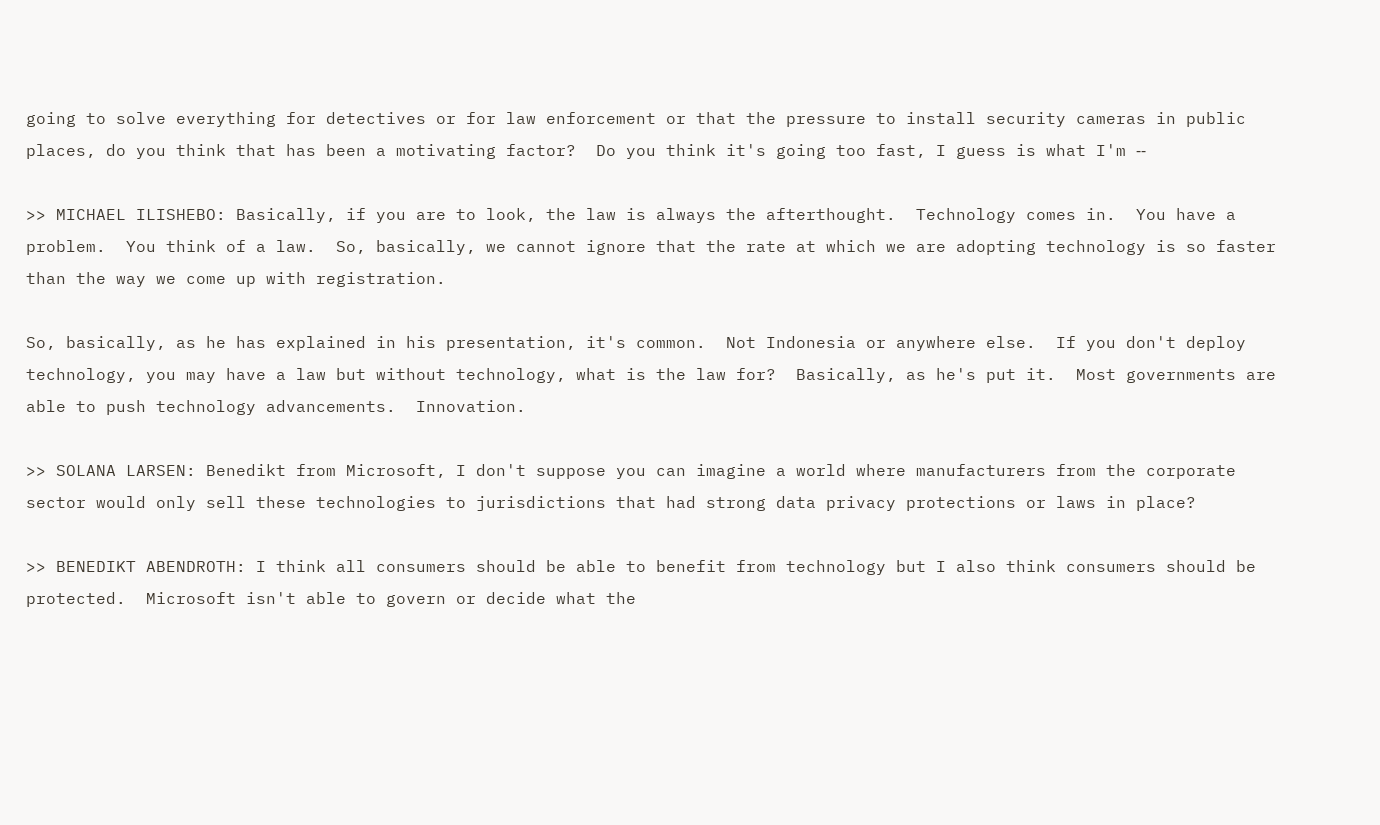going to solve everything for detectives or for law enforcement or that the pressure to install security cameras in public places, do you think that has been a motivating factor?  Do you think it's going too fast, I guess is what I'm ‑‑

>> MICHAEL ILISHEBO: Basically, if you are to look, the law is always the afterthought.  Technology comes in.  You have a problem.  You think of a law.  So, basically, we cannot ignore that the rate at which we are adopting technology is so faster than the way we come up with registration.

So, basically, as he has explained in his presentation, it's common.  Not Indonesia or anywhere else.  If you don't deploy technology, you may have a law but without technology, what is the law for?  Basically, as he's put it.  Most governments are able to push technology advancements.  Innovation.

>> SOLANA LARSEN: Benedikt from Microsoft, I don't suppose you can imagine a world where manufacturers from the corporate sector would only sell these technologies to jurisdictions that had strong data privacy protections or laws in place?

>> BENEDIKT ABENDROTH: I think all consumers should be able to benefit from technology but I also think consumers should be protected.  Microsoft isn't able to govern or decide what the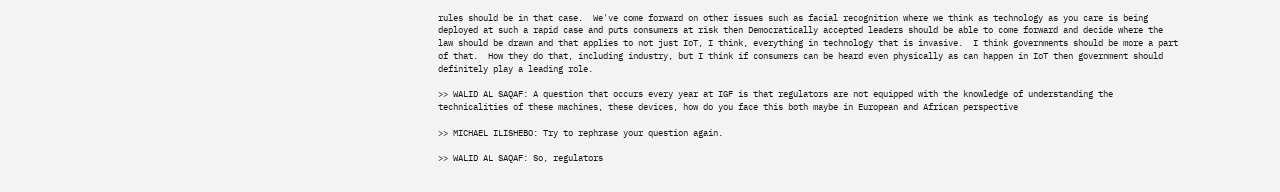rules should be in that case.  We've come forward on other issues such as facial recognition where we think as technology as you care is being deployed at such a rapid case and puts consumers at risk then Democratically accepted leaders should be able to come forward and decide where the law should be drawn and that applies to not just IoT, I think, everything in technology that is invasive.  I think governments should be more a part of that.  How they do that, including industry, but I think if consumers can be heard even physically as can happen in IoT then government should definitely play a leading role.

>> WALID AL SAQAF: A question that occurs every year at IGF is that regulators are not equipped with the knowledge of understanding the technicalities of these machines, these devices, how do you face this both maybe in European and African perspective

>> MICHAEL ILISHEBO: Try to rephrase your question again.

>> WALID AL SAQAF: So, regulators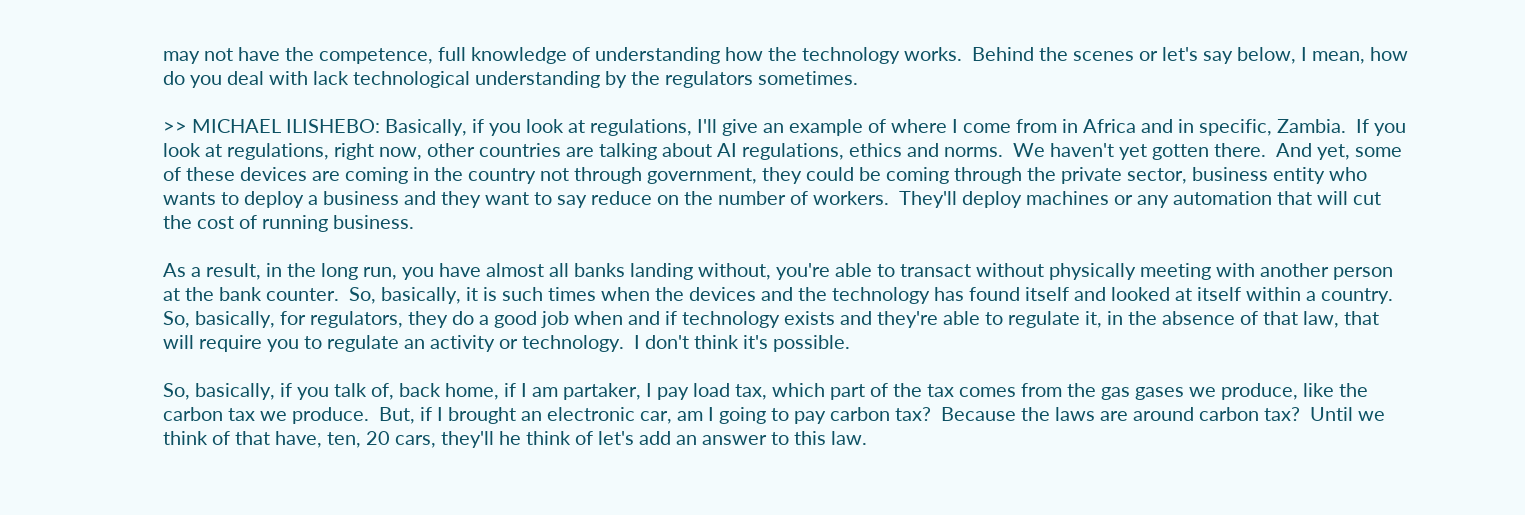may not have the competence, full knowledge of understanding how the technology works.  Behind the scenes or let's say below, I mean, how do you deal with lack technological understanding by the regulators sometimes.

>> MICHAEL ILISHEBO: Basically, if you look at regulations, I'll give an example of where I come from in Africa and in specific, Zambia.  If you look at regulations, right now, other countries are talking about AI regulations, ethics and norms.  We haven't yet gotten there.  And yet, some of these devices are coming in the country not through government, they could be coming through the private sector, business entity who wants to deploy a business and they want to say reduce on the number of workers.  They'll deploy machines or any automation that will cut the cost of running business.

As a result, in the long run, you have almost all banks landing without, you're able to transact without physically meeting with another person at the bank counter.  So, basically, it is such times when the devices and the technology has found itself and looked at itself within a country.  So, basically, for regulators, they do a good job when and if technology exists and they're able to regulate it, in the absence of that law, that will require you to regulate an activity or technology.  I don't think it's possible.

So, basically, if you talk of, back home, if I am partaker, I pay load tax, which part of the tax comes from the gas gases we produce, like the carbon tax we produce.  But, if I brought an electronic car, am I going to pay carbon tax?  Because the laws are around carbon tax?  Until we think of that have, ten, 20 cars, they'll he think of let's add an answer to this law.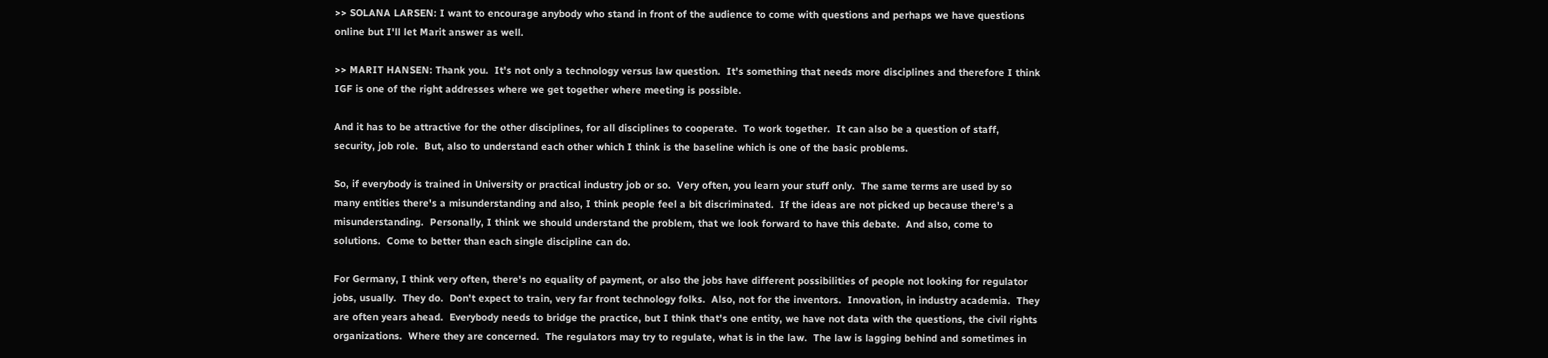>> SOLANA LARSEN: I want to encourage anybody who stand in front of the audience to come with questions and perhaps we have questions online but I'll let Marit answer as well.

>> MARIT HANSEN: Thank you.  It's not only a technology versus law question.  It's something that needs more disciplines and therefore I think IGF is one of the right addresses where we get together where meeting is possible.

And it has to be attractive for the other disciplines, for all disciplines to cooperate.  To work together.  It can also be a question of staff, security, job role.  But, also to understand each other which I think is the baseline which is one of the basic problems.

So, if everybody is trained in University or practical industry job or so.  Very often, you learn your stuff only.  The same terms are used by so many entities there's a misunderstanding and also, I think people feel a bit discriminated.  If the ideas are not picked up because there's a misunderstanding.  Personally, I think we should understand the problem, that we look forward to have this debate.  And also, come to solutions.  Come to better than each single discipline can do.

For Germany, I think very often, there's no equality of payment, or also the jobs have different possibilities of people not looking for regulator jobs, usually.  They do.  Don't expect to train, very far front technology folks.  Also, not for the inventors.  Innovation, in industry academia.  They are often years ahead.  Everybody needs to bridge the practice, but I think that's one entity, we have not data with the questions, the civil rights organizations.  Where they are concerned.  The regulators may try to regulate, what is in the law.  The law is lagging behind and sometimes in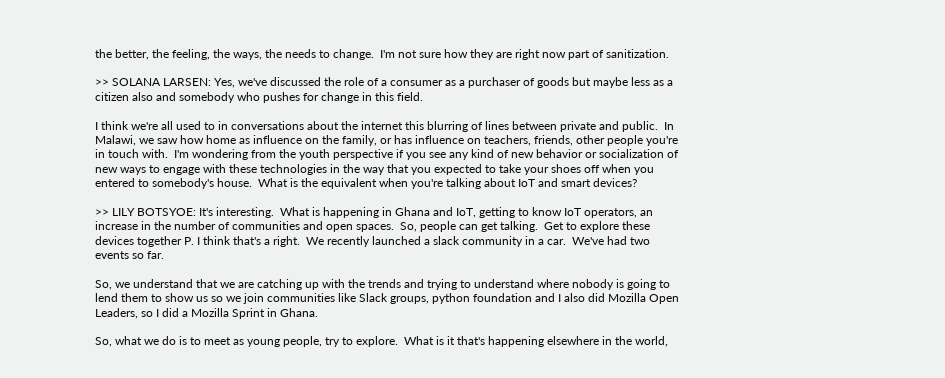the better, the feeling, the ways, the needs to change.  I'm not sure how they are right now part of sanitization.

>> SOLANA LARSEN: Yes, we've discussed the role of a consumer as a purchaser of goods but maybe less as a citizen also and somebody who pushes for change in this field.

I think we're all used to in conversations about the internet this blurring of lines between private and public.  In Malawi, we saw how home as influence on the family, or has influence on teachers, friends, other people you're in touch with.  I'm wondering from the youth perspective if you see any kind of new behavior or socialization of new ways to engage with these technologies in the way that you expected to take your shoes off when you entered to somebody's house.  What is the equivalent when you're talking about IoT and smart devices?

>> LILY BOTSYOE: It's interesting.  What is happening in Ghana and IoT, getting to know IoT operators, an increase in the number of communities and open spaces.  So, people can get talking.  Get to explore these devices together P. I think that's a right.  We recently launched a slack community in a car.  We've had two events so far.

So, we understand that we are catching up with the trends and trying to understand where nobody is going to lend them to show us so we join communities like Slack groups, python foundation and I also did Mozilla Open Leaders, so I did a Mozilla Sprint in Ghana.

So, what we do is to meet as young people, try to explore.  What is it that's happening elsewhere in the world,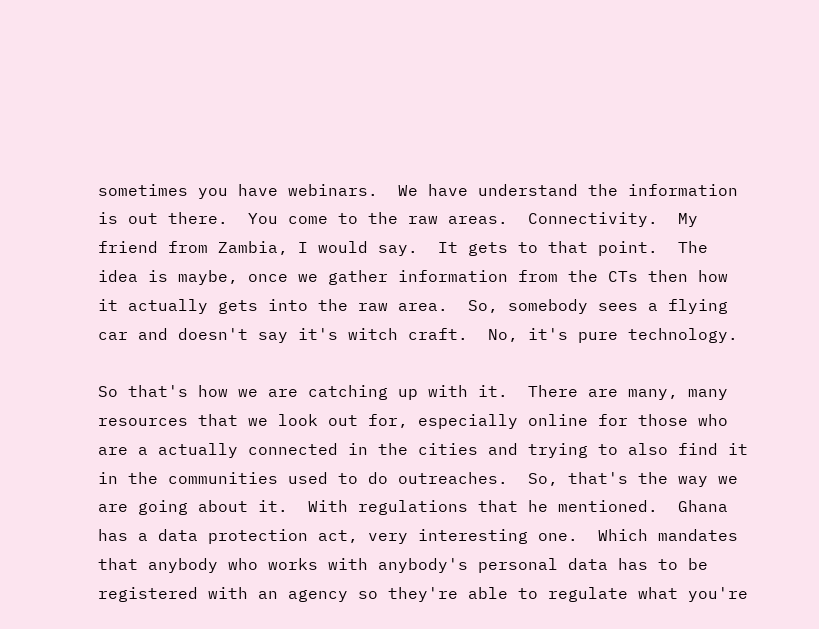sometimes you have webinars.  We have understand the information is out there.  You come to the raw areas.  Connectivity.  My friend from Zambia, I would say.  It gets to that point.  The idea is maybe, once we gather information from the CTs then how it actually gets into the raw area.  So, somebody sees a flying car and doesn't say it's witch craft.  No, it's pure technology.

So that's how we are catching up with it.  There are many, many resources that we look out for, especially online for those who are a actually connected in the cities and trying to also find it in the communities used to do outreaches.  So, that's the way we are going about it.  With regulations that he mentioned.  Ghana has a data protection act, very interesting one.  Which mandates that anybody who works with anybody's personal data has to be registered with an agency so they're able to regulate what you're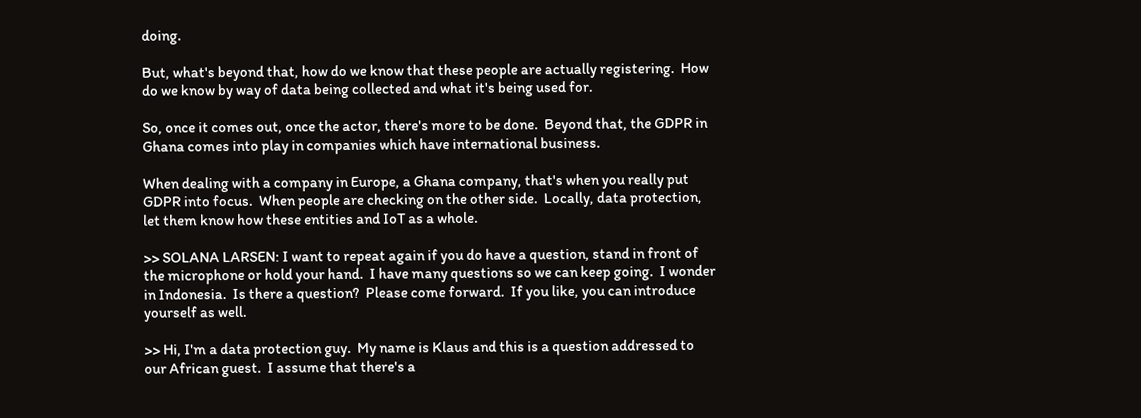doing.

But, what's beyond that, how do we know that these people are actually registering.  How do we know by way of data being collected and what it's being used for.

So, once it comes out, once the actor, there's more to be done.  Beyond that, the GDPR in Ghana comes into play in companies which have international business.

When dealing with a company in Europe, a Ghana company, that's when you really put GDPR into focus.  When people are checking on the other side.  Locally, data protection, let them know how these entities and IoT as a whole.

>> SOLANA LARSEN: I want to repeat again if you do have a question, stand in front of the microphone or hold your hand.  I have many questions so we can keep going.  I wonder in Indonesia.  Is there a question?  Please come forward.  If you like, you can introduce yourself as well.

>> Hi, I'm a data protection guy.  My name is Klaus and this is a question addressed to our African guest.  I assume that there's a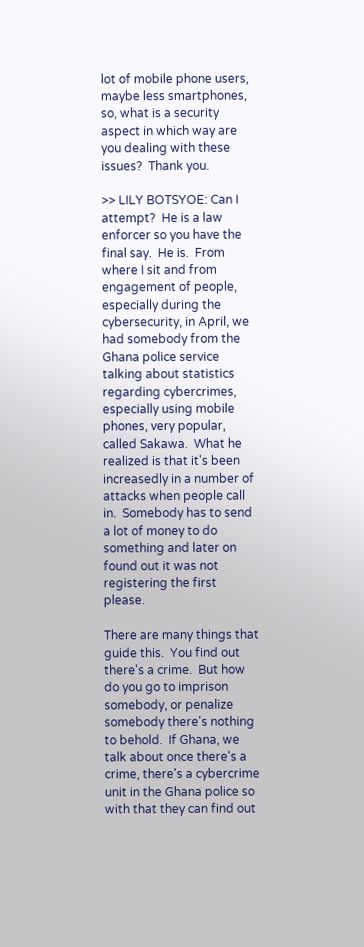lot of mobile phone users, maybe less smartphones, so, what is a security aspect in which way are you dealing with these issues?  Thank you.

>> LILY BOTSYOE: Can I attempt?  He is a law enforcer so you have the final say.  He is.  From where I sit and from engagement of people, especially during the cybersecurity, in April, we had somebody from the Ghana police service talking about statistics regarding cybercrimes, especially using mobile phones, very popular, called Sakawa.  What he realized is that it's been increasedly in a number of attacks when people call in.  Somebody has to send a lot of money to do something and later on found out it was not registering the first please.

There are many things that guide this.  You find out there's a crime.  But how do you go to imprison somebody, or penalize somebody there's nothing to behold.  If Ghana, we talk about once there's a crime, there's a cybercrime unit in the Ghana police so with that they can find out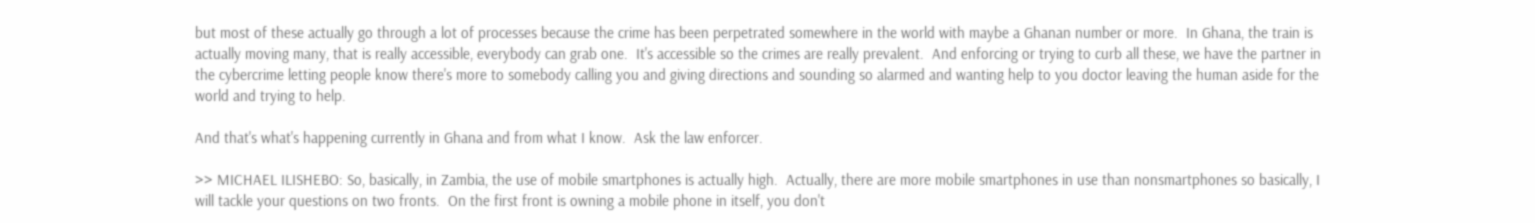but most of these actually go through a lot of processes because the crime has been perpetrated somewhere in the world with maybe a Ghanan number or more.  In Ghana, the train is actually moving many, that is really accessible, everybody can grab one.  It's accessible so the crimes are really prevalent.  And enforcing or trying to curb all these, we have the partner in the cybercrime letting people know there's more to somebody calling you and giving directions and sounding so alarmed and wanting help to you doctor leaving the human aside for the world and trying to help.

And that's what's happening currently in Ghana and from what I know.  Ask the law enforcer.

>> MICHAEL ILISHEBO: So, basically, in Zambia, the use of mobile smartphones is actually high.  Actually, there are more mobile smartphones in use than nonsmartphones so basically, I will tackle your questions on two fronts.  On the first front is owning a mobile phone in itself, you don't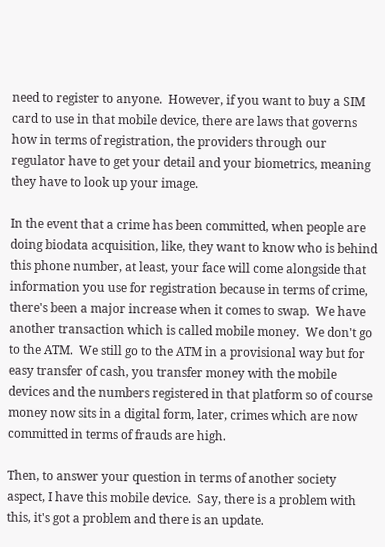need to register to anyone.  However, if you want to buy a SIM card to use in that mobile device, there are laws that governs how in terms of registration, the providers through our regulator have to get your detail and your biometrics, meaning they have to look up your image.

In the event that a crime has been committed, when people are doing biodata acquisition, like, they want to know who is behind this phone number, at least, your face will come alongside that information you use for registration because in terms of crime, there's been a major increase when it comes to swap.  We have another transaction which is called mobile money.  We don't go to the ATM.  We still go to the ATM in a provisional way but for easy transfer of cash, you transfer money with the mobile devices and the numbers registered in that platform so of course money now sits in a digital form, later, crimes which are now committed in terms of frauds are high.

Then, to answer your question in terms of another society aspect, I have this mobile device.  Say, there is a problem with this, it's got a problem and there is an update.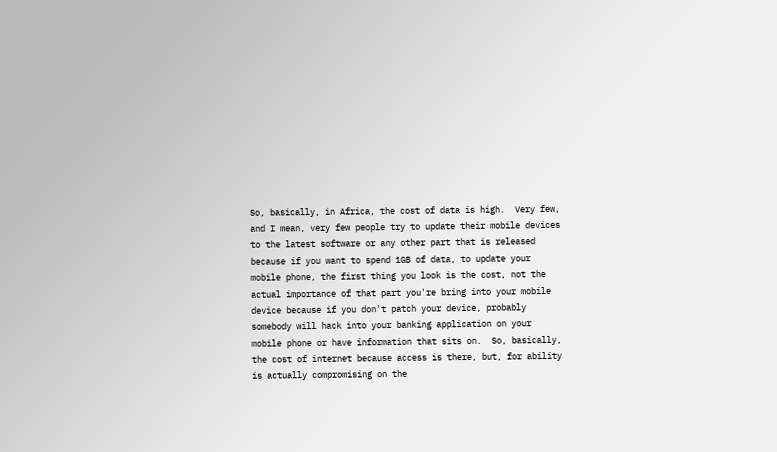So, basically, in Africa, the cost of data is high.  Very few, and I mean, very few people try to update their mobile devices to the latest software or any other part that is released because if you want to spend 1GB of data, to update your mobile phone, the first thing you look is the cost, not the actual importance of that part you're bring into your mobile device because if you don't patch your device, probably somebody will hack into your banking application on your mobile phone or have information that sits on.  So, basically, the cost of internet because access is there, but, for ability is actually compromising on the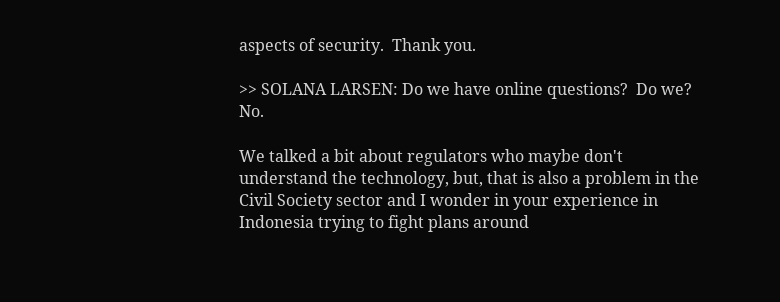aspects of security.  Thank you.

>> SOLANA LARSEN: Do we have online questions?  Do we?  No.

We talked a bit about regulators who maybe don't understand the technology, but, that is also a problem in the Civil Society sector and I wonder in your experience in Indonesia trying to fight plans around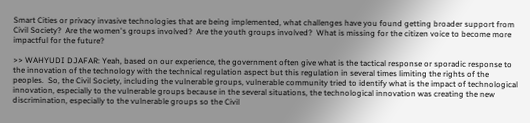Smart Cities or privacy invasive technologies that are being implemented, what challenges have you found getting broader support from Civil Society?  Are the women's groups involved?  Are the youth groups involved?  What is missing for the citizen voice to become more impactful for the future?

>> WAHYUDI DJAFAR: Yeah, based on our experience, the government often give what is the tactical response or sporadic response to the innovation of the technology with the technical regulation aspect but this regulation in several times limiting the rights of the peoples.  So, the Civil Society, including the vulnerable groups, vulnerable community tried to identify what is the impact of technological innovation, especially to the vulnerable groups because in the several situations, the technological innovation was creating the new discrimination, especially to the vulnerable groups so the Civil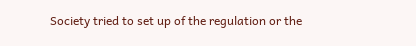Society tried to set up of the regulation or the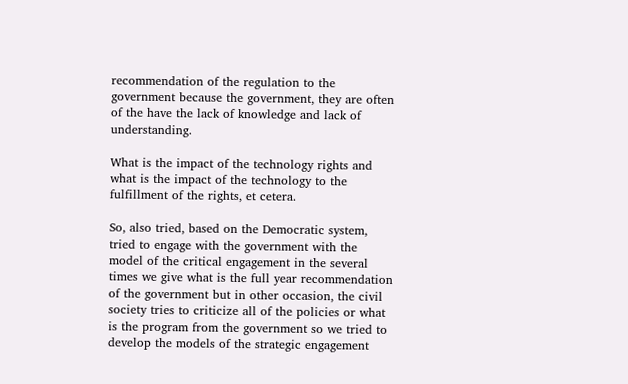recommendation of the regulation to the government because the government, they are often of the have the lack of knowledge and lack of understanding.

What is the impact of the technology rights and what is the impact of the technology to the fulfillment of the rights, et cetera.

So, also tried, based on the Democratic system, tried to engage with the government with the model of the critical engagement in the several times we give what is the full year recommendation of the government but in other occasion, the civil society tries to criticize all of the policies or what is the program from the government so we tried to develop the models of the strategic engagement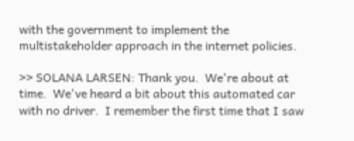with the government to implement the multistakeholder approach in the internet policies.

>> SOLANA LARSEN: Thank you.  We're about at time.  We've heard a bit about this automated car with no driver.  I remember the first time that I saw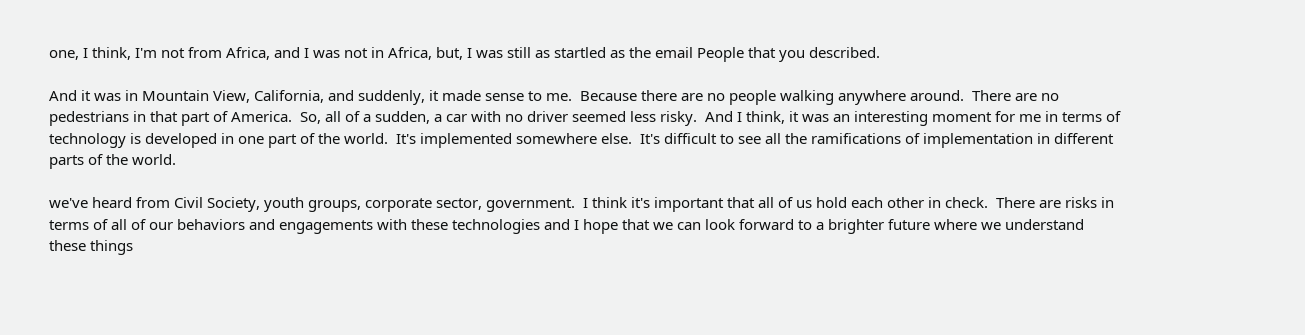one, I think, I'm not from Africa, and I was not in Africa, but, I was still as startled as the email People that you described.

And it was in Mountain View, California, and suddenly, it made sense to me.  Because there are no people walking anywhere around.  There are no pedestrians in that part of America.  So, all of a sudden, a car with no driver seemed less risky.  And I think, it was an interesting moment for me in terms of technology is developed in one part of the world.  It's implemented somewhere else.  It's difficult to see all the ramifications of implementation in different parts of the world.

we've heard from Civil Society, youth groups, corporate sector, government.  I think it's important that all of us hold each other in check.  There are risks in terms of all of our behaviors and engagements with these technologies and I hope that we can look forward to a brighter future where we understand these things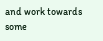and work towards some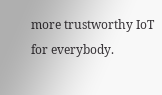more trustworthy IoT for everybody.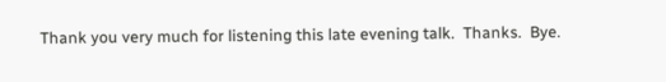Thank you very much for listening this late evening talk.  Thanks.  Bye.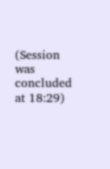(Session was concluded at 18:29)